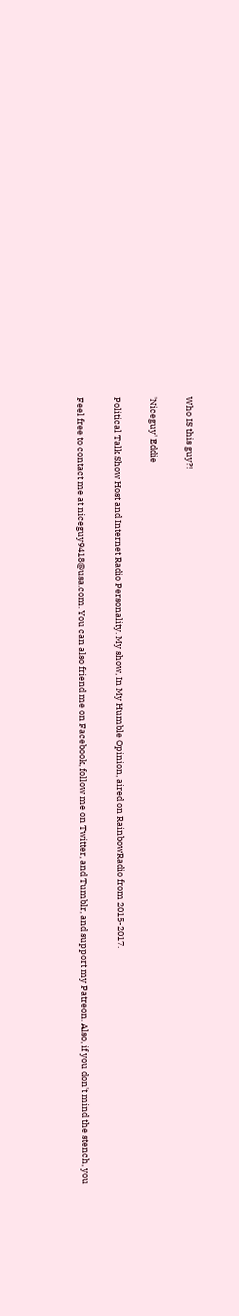Who IS this guy?!

'Niceguy' Eddie

Political Talk Show Host and Internet Radio Personality. My show, In My Humble Opinion, aired on RainbowRadio from 2015-2017.

Feel free to contact me at niceguy9418@usa.com. You can also friend me on Facebook, follow me on Twitter, and Tumblr, and support my Patreon. Also, if you don't mind the stench, you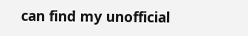can find my unofficial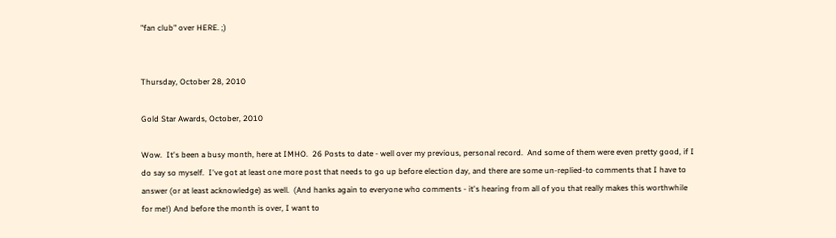"fan club" over HERE. ;)


Thursday, October 28, 2010

Gold Star Awards, October, 2010

Wow.  It's been a busy month, here at IMHO.  26 Posts to date - well over my previous, personal record.  And some of them were even pretty good, if I do say so myself.  I've got at least one more post that needs to go up before election day, and there are some un-replied-to comments that I have to answer (or at least acknowledge) as well.  (And hanks again to everyone who comments - it's hearing from all of you that really makes this worthwhile for me!) And before the month is over, I want to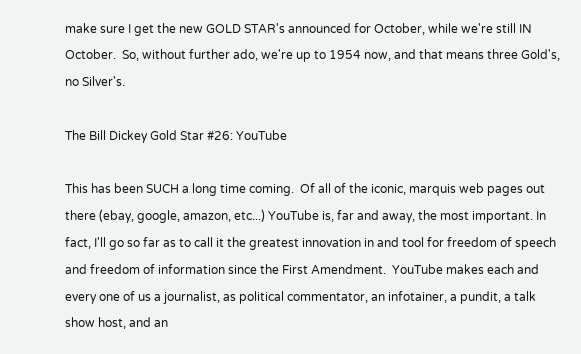make sure I get the new GOLD STAR's announced for October, while we're still IN October.  So, without further ado, we're up to 1954 now, and that means three Gold's, no Silver's.

The Bill Dickey Gold Star #26: YouTube

This has been SUCH a long time coming.  Of all of the iconic, marquis web pages out there (ebay, google, amazon, etc...) YouTube is, far and away, the most important. In fact, I'll go so far as to call it the greatest innovation in and tool for freedom of speech and freedom of information since the First Amendment.  YouTube makes each and every one of us a journalist, as political commentator, an infotainer, a pundit, a talk show host, and an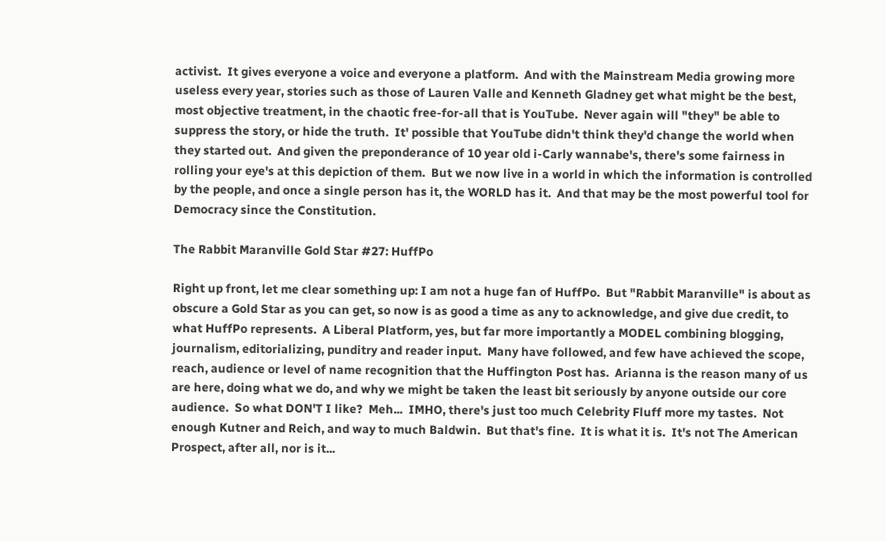activist.  It gives everyone a voice and everyone a platform.  And with the Mainstream Media growing more useless every year, stories such as those of Lauren Valle and Kenneth Gladney get what might be the best, most objective treatment, in the chaotic free-for-all that is YouTube.  Never again will "they" be able to suppress the story, or hide the truth.  It' possible that YouTube didn't think they'd change the world when they started out.  And given the preponderance of 10 year old i-Carly wannabe's, there's some fairness in rolling your eye's at this depiction of them.  But we now live in a world in which the information is controlled by the people, and once a single person has it, the WORLD has it.  And that may be the most powerful tool for Democracy since the Constitution.

The Rabbit Maranville Gold Star #27: HuffPo

Right up front, let me clear something up: I am not a huge fan of HuffPo.  But "Rabbit Maranville" is about as obscure a Gold Star as you can get, so now is as good a time as any to acknowledge, and give due credit, to what HuffPo represents.  A Liberal Platform, yes, but far more importantly a MODEL combining blogging, journalism, editorializing, punditry and reader input.  Many have followed, and few have achieved the scope, reach, audience or level of name recognition that the Huffington Post has.  Arianna is the reason many of us are here, doing what we do, and why we might be taken the least bit seriously by anyone outside our core audience.  So what DON'T I like?  Meh...  IMHO, there's just too much Celebrity Fluff more my tastes.  Not enough Kutner and Reich, and way to much Baldwin.  But that's fine.  It is what it is.  It's not The American Prospect, after all, nor is it...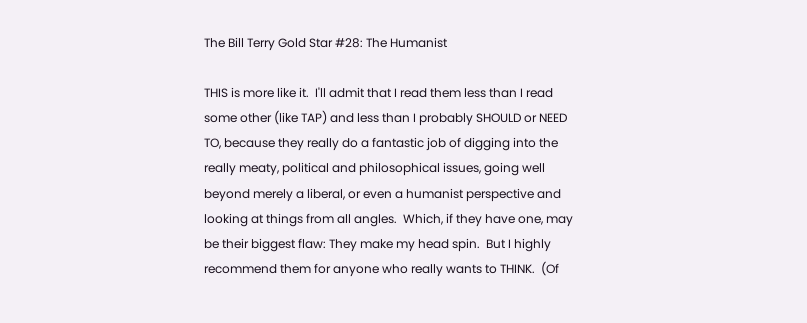The Bill Terry Gold Star #28: The Humanist

THIS is more like it.  I'll admit that I read them less than I read some other (like TAP) and less than I probably SHOULD or NEED TO, because they really do a fantastic job of digging into the really meaty, political and philosophical issues, going well beyond merely a liberal, or even a humanist perspective and looking at things from all angles.  Which, if they have one, may be their biggest flaw: They make my head spin.  But I highly recommend them for anyone who really wants to THINK.  (Of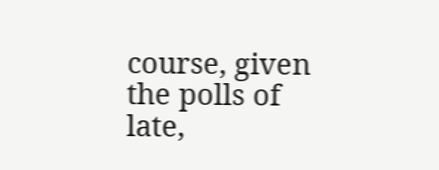course, given the polls of late,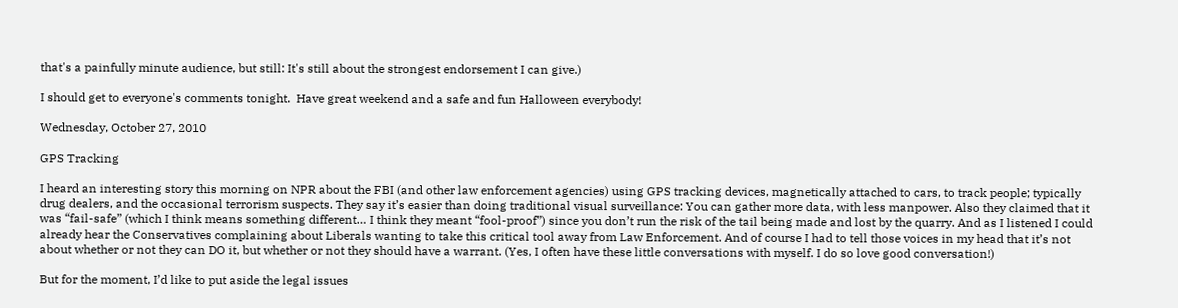that's a painfully minute audience, but still: It's still about the strongest endorsement I can give.)

I should get to everyone's comments tonight.  Have great weekend and a safe and fun Halloween everybody!

Wednesday, October 27, 2010

GPS Tracking

I heard an interesting story this morning on NPR about the FBI (and other law enforcement agencies) using GPS tracking devices, magnetically attached to cars, to track people; typically drug dealers, and the occasional terrorism suspects. They say it’s easier than doing traditional visual surveillance: You can gather more data, with less manpower. Also they claimed that it was “fail-safe” (which I think means something different… I think they meant “fool-proof”) since you don’t run the risk of the tail being made and lost by the quarry. And as I listened I could already hear the Conservatives complaining about Liberals wanting to take this critical tool away from Law Enforcement. And of course I had to tell those voices in my head that it’s not about whether or not they can DO it, but whether or not they should have a warrant. (Yes, I often have these little conversations with myself. I do so love good conversation!)

But for the moment, I’d like to put aside the legal issues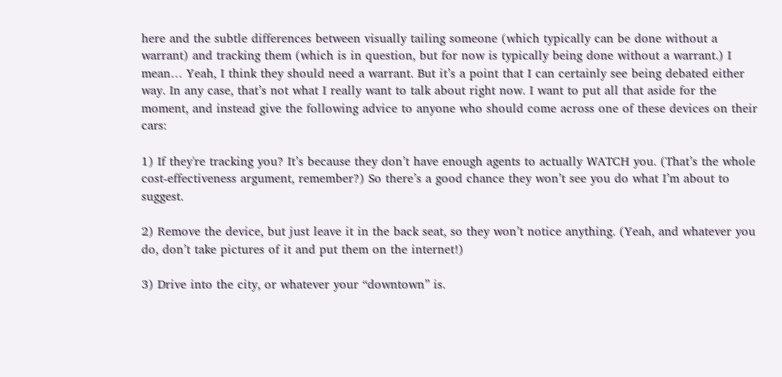here and the subtle differences between visually tailing someone (which typically can be done without a warrant) and tracking them (which is in question, but for now is typically being done without a warrant.) I mean… Yeah, I think they should need a warrant. But it’s a point that I can certainly see being debated either way. In any case, that’s not what I really want to talk about right now. I want to put all that aside for the moment, and instead give the following advice to anyone who should come across one of these devices on their cars:

1) If they're tracking you? It’s because they don’t have enough agents to actually WATCH you. (That’s the whole cost-effectiveness argument, remember?) So there’s a good chance they won’t see you do what I’m about to suggest.

2) Remove the device, but just leave it in the back seat, so they won’t notice anything. (Yeah, and whatever you do, don’t take pictures of it and put them on the internet!)

3) Drive into the city, or whatever your “downtown” is.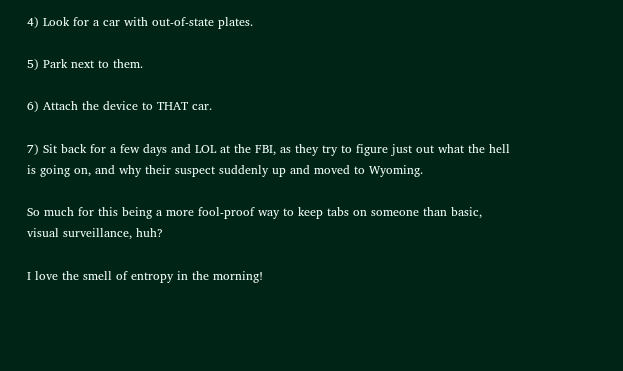4) Look for a car with out-of-state plates.

5) Park next to them.

6) Attach the device to THAT car.

7) Sit back for a few days and LOL at the FBI, as they try to figure just out what the hell is going on, and why their suspect suddenly up and moved to Wyoming.

So much for this being a more fool-proof way to keep tabs on someone than basic, visual surveillance, huh?

I love the smell of entropy in the morning!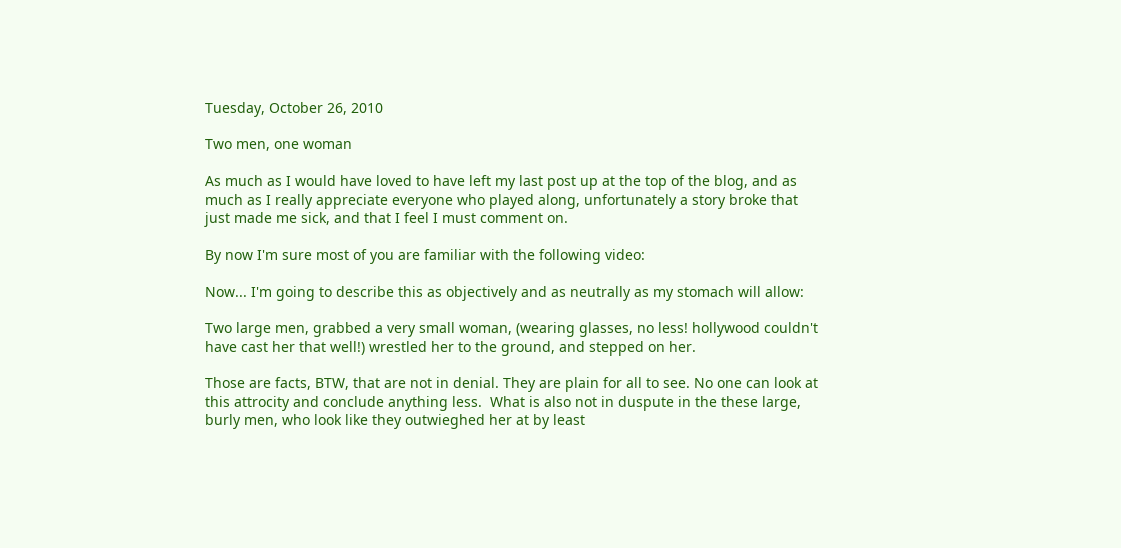Tuesday, October 26, 2010

Two men, one woman

As much as I would have loved to have left my last post up at the top of the blog, and as much as I really appreciate everyone who played along, unfortunately a story broke that just made me sick, and that I feel I must comment on.

By now I'm sure most of you are familiar with the following video:

Now... I'm going to describe this as objectively and as neutrally as my stomach will allow:

Two large men, grabbed a very small woman, (wearing glasses, no less! hollywood couldn't have cast her that well!) wrestled her to the ground, and stepped on her.

Those are facts, BTW, that are not in denial. They are plain for all to see. No one can look at this attrocity and conclude anything less.  What is also not in duspute in the these large, burly men, who look like they outwieghed her at by least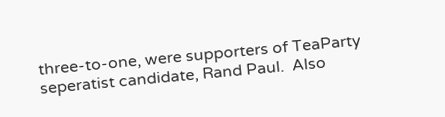three-to-one, were supporters of TeaParty seperatist candidate, Rand Paul.  Also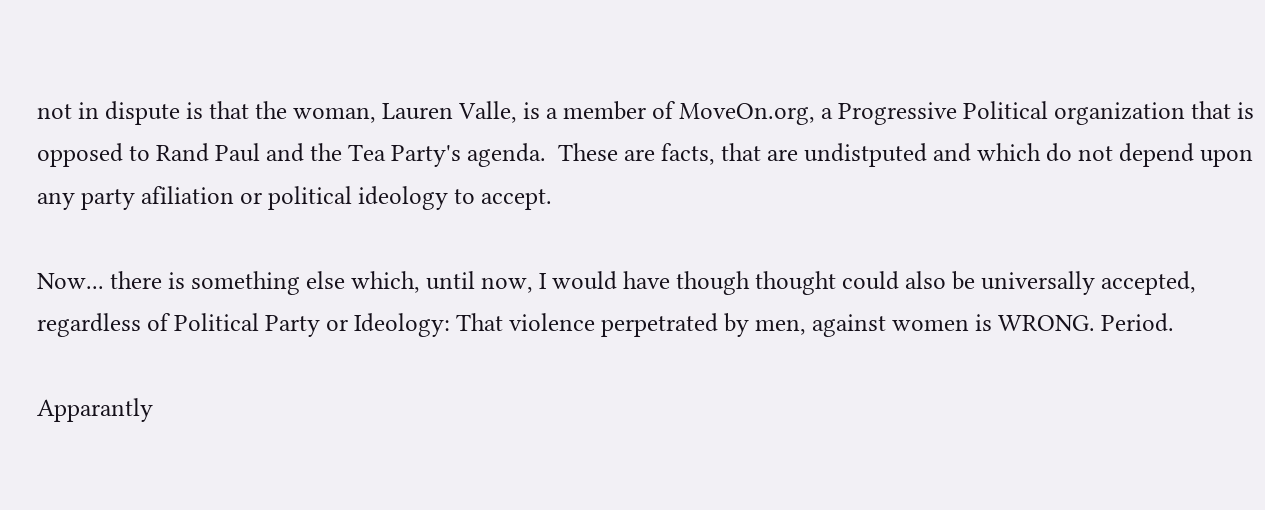not in dispute is that the woman, Lauren Valle, is a member of MoveOn.org, a Progressive Political organization that is opposed to Rand Paul and the Tea Party's agenda.  These are facts, that are undistputed and which do not depend upon any party afiliation or political ideology to accept.

Now... there is something else which, until now, I would have though thought could also be universally accepted, regardless of Political Party or Ideology: That violence perpetrated by men, against women is WRONG. Period.

Apparantly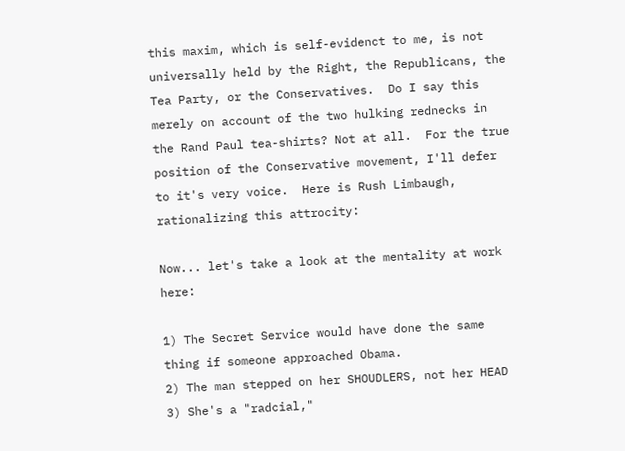this maxim, which is self-evidenct to me, is not universally held by the Right, the Republicans, the Tea Party, or the Conservatives.  Do I say this merely on account of the two hulking rednecks in the Rand Paul tea-shirts? Not at all.  For the true position of the Conservative movement, I'll defer to it's very voice.  Here is Rush Limbaugh, rationalizing this attrocity:

Now... let's take a look at the mentality at work here:

1) The Secret Service would have done the same thing if someone approached Obama.
2) The man stepped on her SHOUDLERS, not her HEAD
3) She's a "radcial,"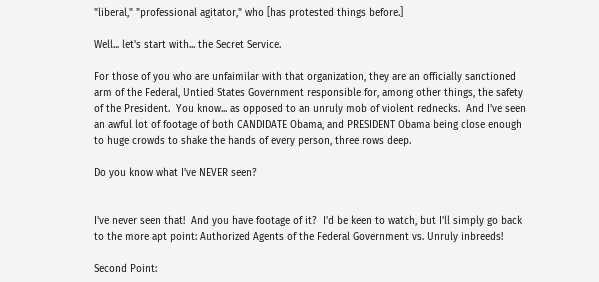"liberal," "professional agitator," who [has protested things before.]

Well... let's start with... the Secret Service.

For those of you who are unfaimilar with that organization, they are an officially sanctioned arm of the Federal, Untied States Government responsible for, among other things, the safety of the President.  You know... as opposed to an unruly mob of violent rednecks.  And I've seen an awful lot of footage of both CANDIDATE Obama, and PRESIDENT Obama being close enough to huge crowds to shake the hands of every person, three rows deep.

Do you know what I've NEVER seen?


I've never seen that!  And you have footage of it?  I'd be keen to watch, but I'll simply go back to the more apt point: Authorized Agents of the Federal Government vs. Unruly inbreeds!

Second Point: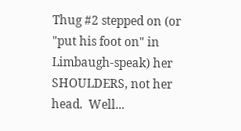Thug #2 stepped on (or "put his foot on" in Limbaugh-speak) her SHOULDERS, not her head.  Well...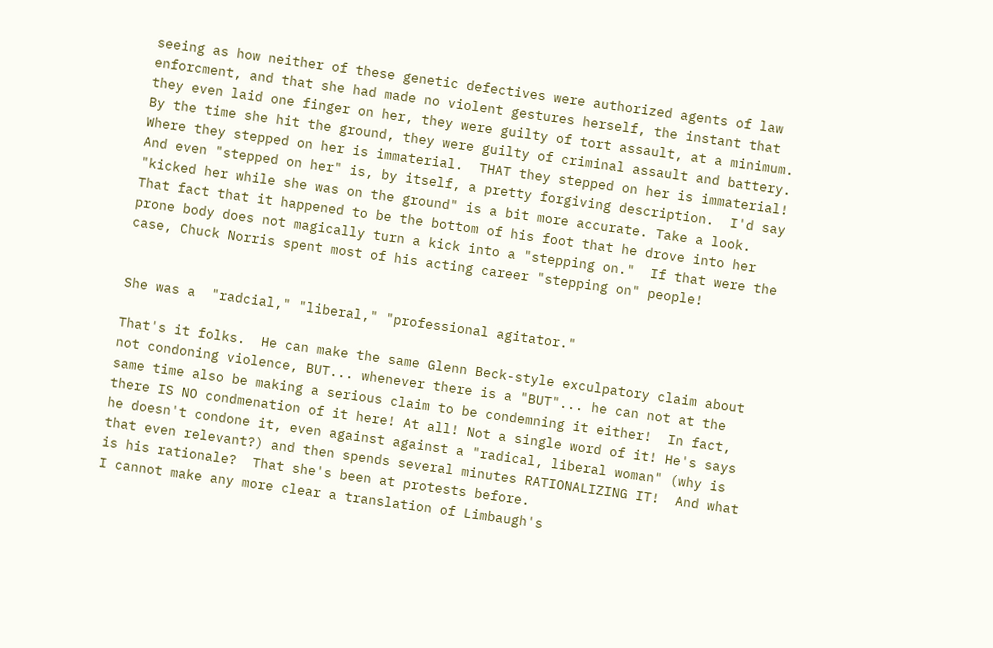seeing as how neither of these genetic defectives were authorized agents of law enforcment, and that she had made no violent gestures herself, the instant that they even laid one finger on her, they were guilty of tort assault, at a minimum.  By the time she hit the ground, they were guilty of criminal assault and battery.  Where they stepped on her is immaterial.  THAT they stepped on her is immaterial!  And even "stepped on her" is, by itself, a pretty forgiving description.  I'd say "kicked her while she was on the ground" is a bit more accurate. Take a look.  That fact that it happened to be the bottom of his foot that he drove into her prone body does not magically turn a kick into a "stepping on."  If that were the case, Chuck Norris spent most of his acting career "stepping on" people!


She was a  "radcial," "liberal," "professional agitator."

That's it folks.  He can make the same Glenn Beck-style exculpatory claim about not condoning violence, BUT... whenever there is a "BUT"... he can not at the same time also be making a serious claim to be condemning it either!  In fact, there IS NO condmenation of it here! At all! Not a single word of it! He's says he doesn't condone it, even against against a "radical, liberal woman" (why is that even relevant?) and then spends several minutes RATIONALIZING IT!  And what is his rationale?  That she's been at protests before.
I cannot make any more clear a translation of Limbaugh's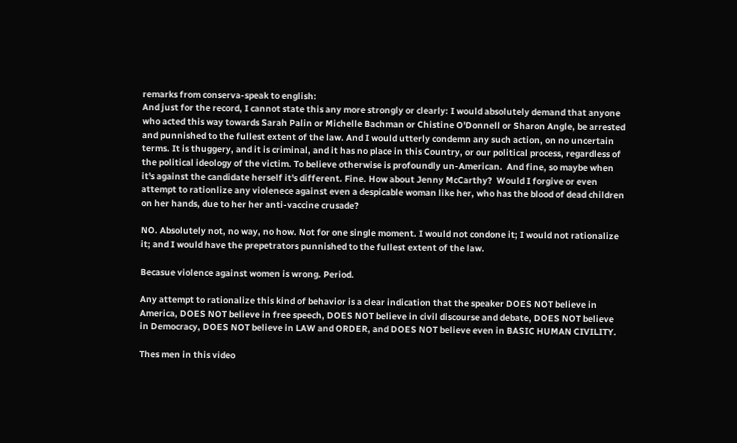remarks from conserva-speak to english:
And just for the record, I cannot state this any more strongly or clearly: I would absolutely demand that anyone who acted this way towards Sarah Palin or Michelle Bachman or Chistine O'Donnell or Sharon Angle, be arrested and punnished to the fullest extent of the law. And I would utterly condemn any such action, on no uncertain terms. It is thuggery, and it is criminal, and it has no place in this Country, or our political process, regardless of the political ideology of the victim. To believe otherwise is profoundly un-American.  And fine, so maybe when it's against the candidate herself it's different. Fine. How about Jenny McCarthy?  Would I forgive or even attempt to rationlize any violenece against even a despicable woman like her, who has the blood of dead children on her hands, due to her her anti-vaccine crusade?

NO. Absolutely not, no way, no how. Not for one single moment. I would not condone it; I would not rationalize it; and I would have the prepetrators punnished to the fullest extent of the law.

Becasue violence against women is wrong. Period.

Any attempt to rationalize this kind of behavior is a clear indication that the speaker DOES NOT believe in America, DOES NOT believe in free speech, DOES NOT believe in civil discourse and debate, DOES NOT believe in Democracy, DOES NOT believe in LAW and ORDER, and DOES NOT believe even in BASIC HUMAN CIVILITY.

Thes men in this video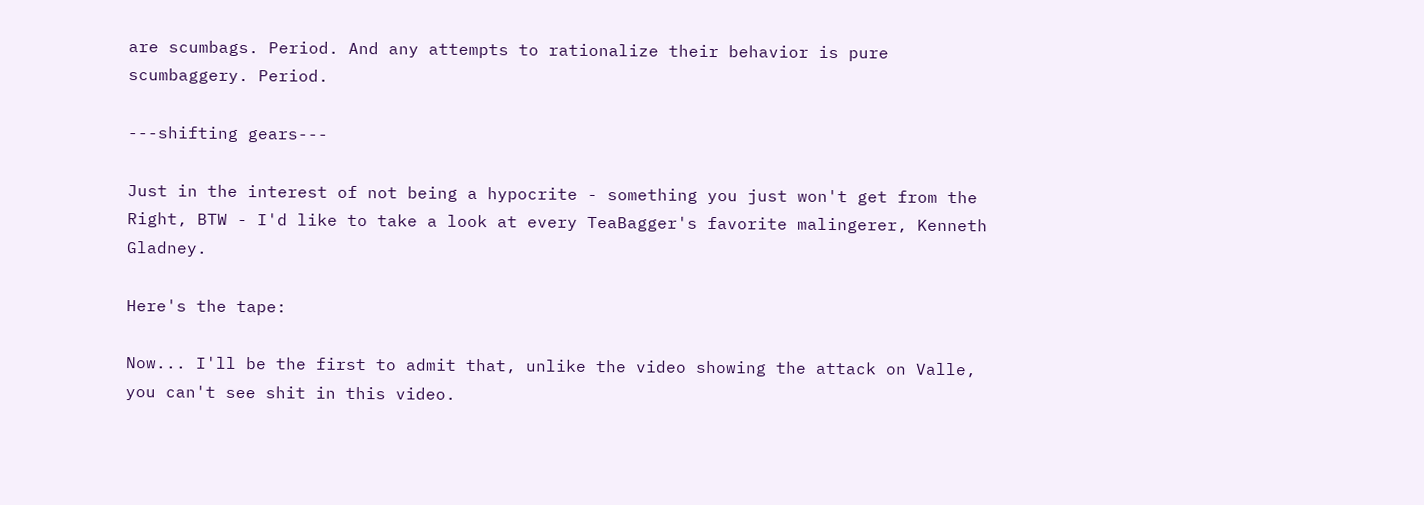are scumbags. Period. And any attempts to rationalize their behavior is pure scumbaggery. Period.

---shifting gears---

Just in the interest of not being a hypocrite - something you just won't get from the Right, BTW - I'd like to take a look at every TeaBagger's favorite malingerer, Kenneth Gladney.

Here's the tape:

Now... I'll be the first to admit that, unlike the video showing the attack on Valle, you can't see shit in this video.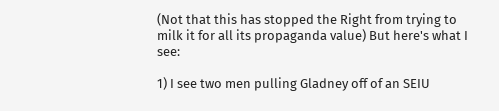(Not that this has stopped the Right from trying to milk it for all its propaganda value) But here's what I see:

1) I see two men pulling Gladney off of an SEIU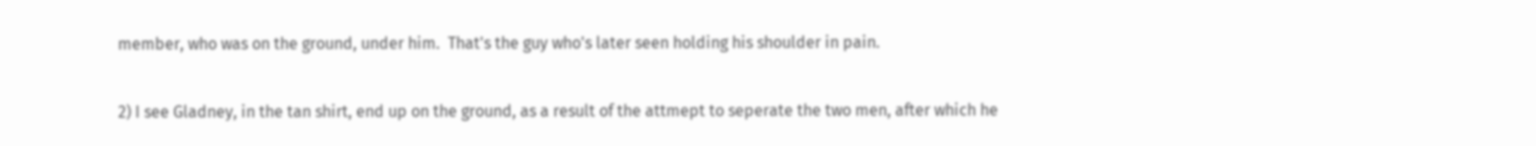member, who was on the ground, under him.  That's the guy who's later seen holding his shoulder in pain.

2) I see Gladney, in the tan shirt, end up on the ground, as a result of the attmept to seperate the two men, after which he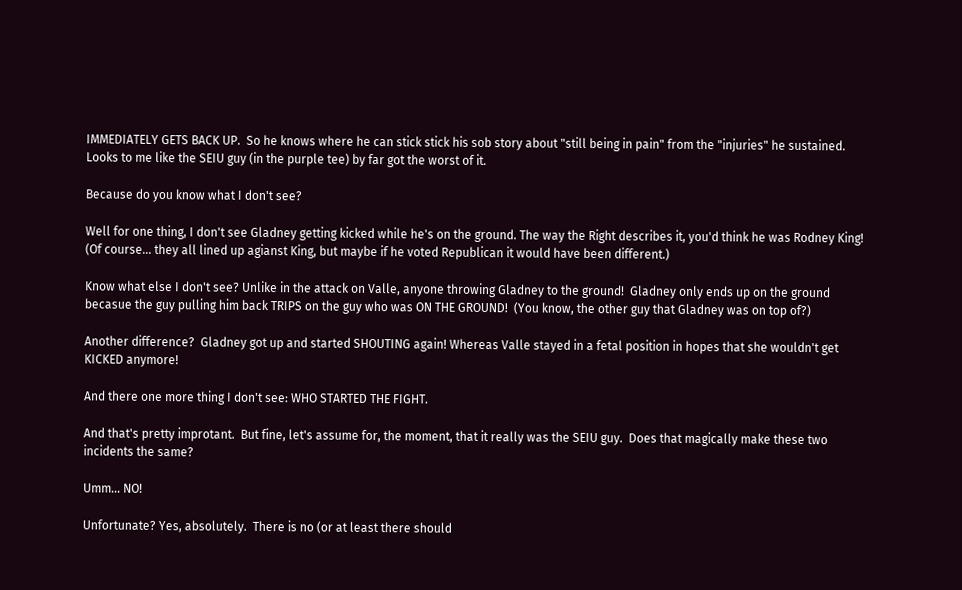IMMEDIATELY GETS BACK UP.  So he knows where he can stick stick his sob story about "still being in pain" from the "injuries" he sustained.  Looks to me like the SEIU guy (in the purple tee) by far got the worst of it.

Because do you know what I don't see?

Well for one thing, I don't see Gladney getting kicked while he's on the ground. The way the Right describes it, you'd think he was Rodney King!  (Of course... they all lined up agianst King, but maybe if he voted Republican it would have been different.)

Know what else I don't see? Unlike in the attack on Valle, anyone throwing Gladney to the ground!  Gladney only ends up on the ground becasue the guy pulling him back TRIPS on the guy who was ON THE GROUND!  (You know, the other guy that Gladney was on top of?)

Another difference?  Gladney got up and started SHOUTING again! Whereas Valle stayed in a fetal position in hopes that she wouldn't get KICKED anymore!

And there one more thing I don't see: WHO STARTED THE FIGHT.

And that's pretty improtant.  But fine, let's assume for, the moment, that it really was the SEIU guy.  Does that magically make these two incidents the same?

Umm... NO!

Unfortunate? Yes, absolutely.  There is no (or at least there should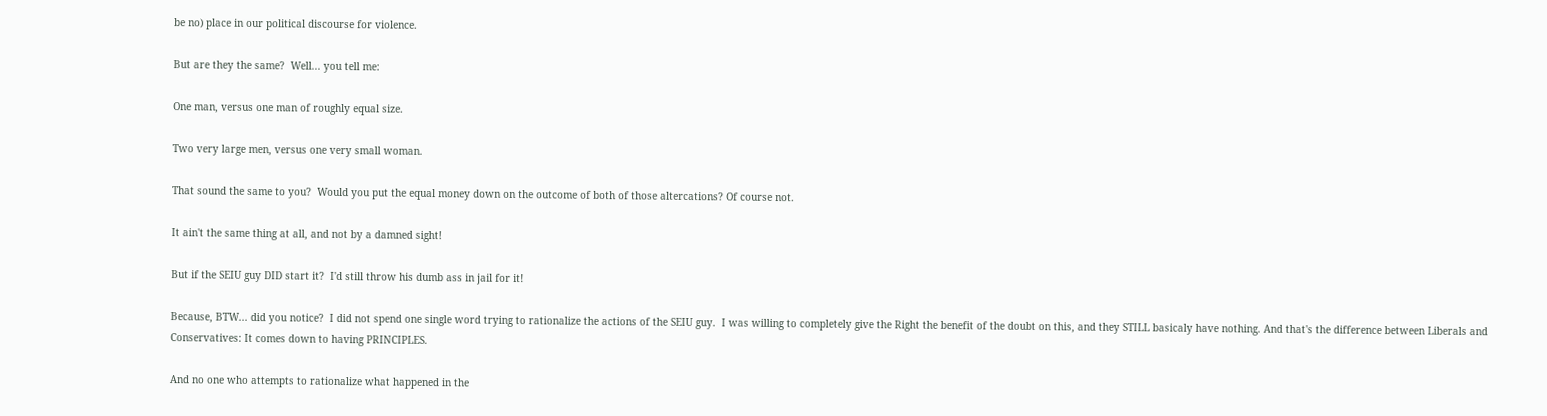be no) place in our political discourse for violence.

But are they the same?  Well... you tell me:

One man, versus one man of roughly equal size.

Two very large men, versus one very small woman.

That sound the same to you?  Would you put the equal money down on the outcome of both of those altercations? Of course not.

It ain't the same thing at all, and not by a damned sight!

But if the SEIU guy DID start it?  I'd still throw his dumb ass in jail for it!

Because, BTW... did you notice?  I did not spend one single word trying to rationalize the actions of the SEIU guy.  I was willing to completely give the Right the benefit of the doubt on this, and they STILL basicaly have nothing. And that's the difference between Liberals and Conservatives: It comes down to having PRINCIPLES.

And no one who attempts to rationalize what happened in the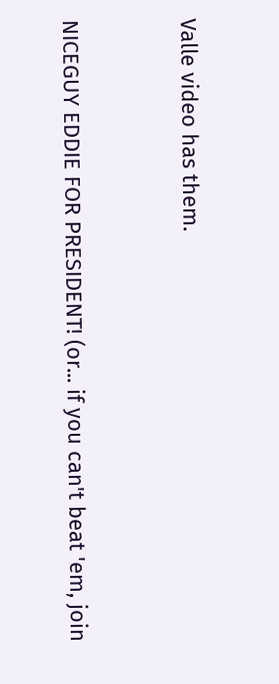Valle video has them.


NICEGUY EDDIE FOR PRESIDENT! (or... if you can't beat 'em, join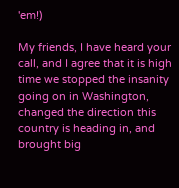'em!)

My friends, I have heard your call, and I agree that it is high time we stopped the insanity going on in Washington, changed the direction this country is heading in, and brought big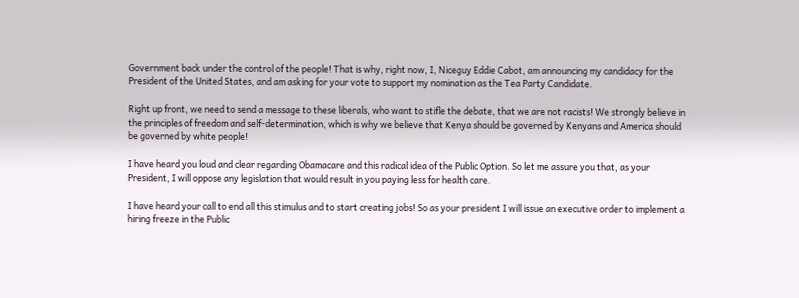Government back under the control of the people! That is why, right now, I, Niceguy Eddie Cabot, am announcing my candidacy for the President of the United States, and am asking for your vote to support my nomination as the Tea Party Candidate.

Right up front, we need to send a message to these liberals, who want to stifle the debate, that we are not racists! We strongly believe in the principles of freedom and self-determination, which is why we believe that Kenya should be governed by Kenyans and America should be governed by white people!

I have heard you loud and clear regarding Obamacare and this radical idea of the Public Option. So let me assure you that, as your President, I will oppose any legislation that would result in you paying less for health care.

I have heard your call to end all this stimulus and to start creating jobs! So as your president I will issue an executive order to implement a hiring freeze in the Public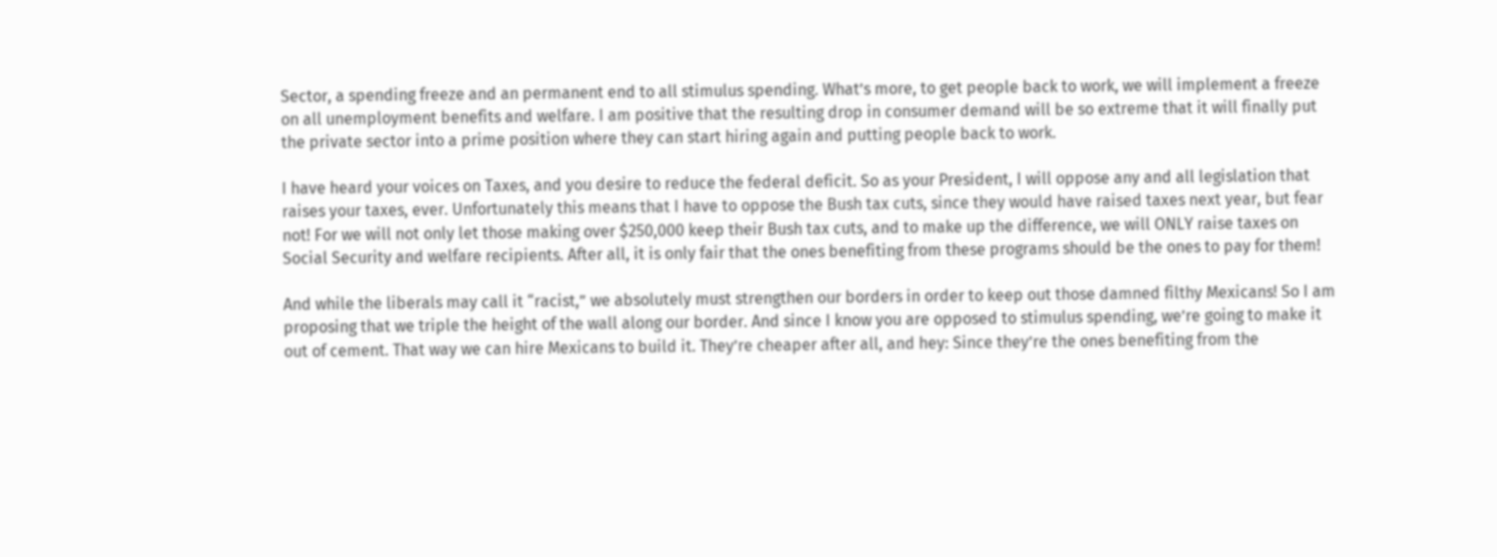Sector, a spending freeze and an permanent end to all stimulus spending. What’s more, to get people back to work, we will implement a freeze on all unemployment benefits and welfare. I am positive that the resulting drop in consumer demand will be so extreme that it will finally put the private sector into a prime position where they can start hiring again and putting people back to work.

I have heard your voices on Taxes, and you desire to reduce the federal deficit. So as your President, I will oppose any and all legislation that raises your taxes, ever. Unfortunately this means that I have to oppose the Bush tax cuts, since they would have raised taxes next year, but fear not! For we will not only let those making over $250,000 keep their Bush tax cuts, and to make up the difference, we will ONLY raise taxes on Social Security and welfare recipients. After all, it is only fair that the ones benefiting from these programs should be the ones to pay for them!

And while the liberals may call it “racist,” we absolutely must strengthen our borders in order to keep out those damned filthy Mexicans! So I am proposing that we triple the height of the wall along our border. And since I know you are opposed to stimulus spending, we’re going to make it out of cement. That way we can hire Mexicans to build it. They’re cheaper after all, and hey: Since they’re the ones benefiting from the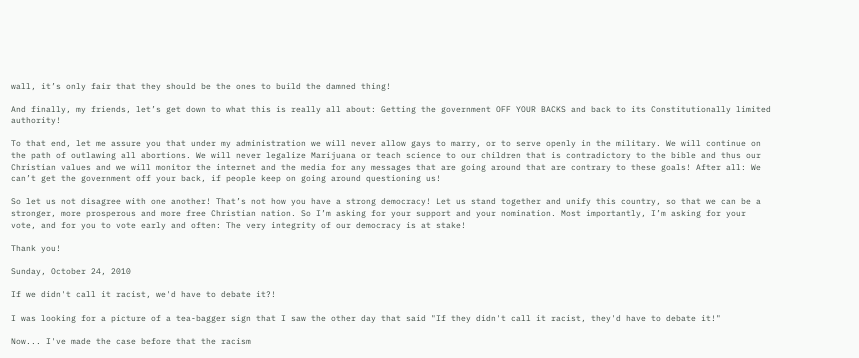wall, it’s only fair that they should be the ones to build the damned thing!

And finally, my friends, let’s get down to what this is really all about: Getting the government OFF YOUR BACKS and back to its Constitutionally limited authority!

To that end, let me assure you that under my administration we will never allow gays to marry, or to serve openly in the military. We will continue on the path of outlawing all abortions. We will never legalize Marijuana or teach science to our children that is contradictory to the bible and thus our Christian values and we will monitor the internet and the media for any messages that are going around that are contrary to these goals! After all: We can’t get the government off your back, if people keep on going around questioning us!

So let us not disagree with one another! That’s not how you have a strong democracy! Let us stand together and unify this country, so that we can be a stronger, more prosperous and more free Christian nation. So I’m asking for your support and your nomination. Most importantly, I’m asking for your vote, and for you to vote early and often: The very integrity of our democracy is at stake!

Thank you!

Sunday, October 24, 2010

If we didn't call it racist, we'd have to debate it?!

I was looking for a picture of a tea-bagger sign that I saw the other day that said "If they didn't call it racist, they'd have to debate it!"

Now... I've made the case before that the racism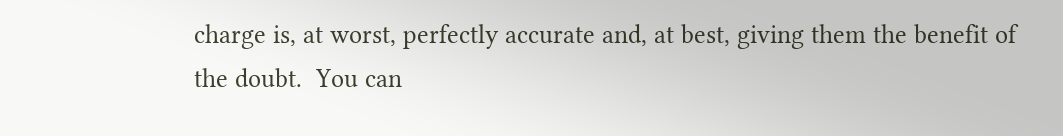charge is, at worst, perfectly accurate and, at best, giving them the benefit of the doubt.  You can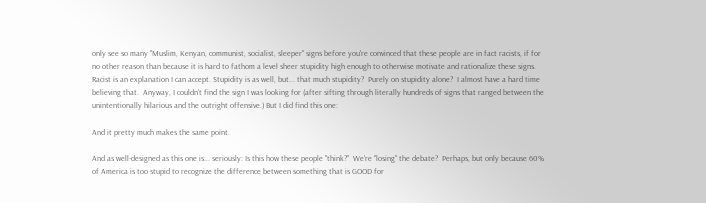only see so many "Muslim, Kenyan, communist, socialist, sleeper" signs before you're convinced that these people are in fact racists, if for no other reason than because it is hard to fathom a level sheer stupidity high enough to otherwise motivate and rationalize these signs.  Racist is an explanation I can accept. Stupidity is as well, but... that much stupidity?  Purely on stupidity alone?  I almost have a hard time believing that.  Anyway, I couldn't find the sign I was looking for (after sifting through literally hundreds of signs that ranged between the unintentionally hilarious and the outright offensive.) But I did find this one:

And it pretty much makes the same point.

And as well-designed as this one is... seriously: Is this how these people "think?"  We're "losing" the debate?  Perhaps, but only because 60% of America is too stupid to recognize the difference between something that is GOOD for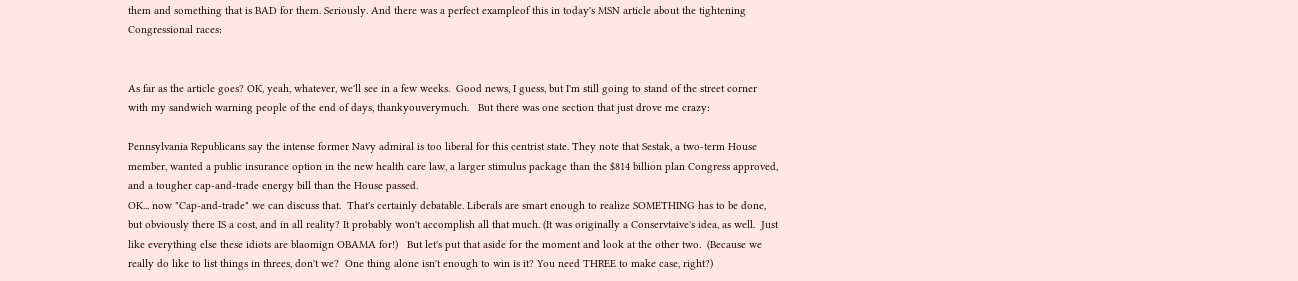them and something that is BAD for them. Seriously. And there was a perfect exampleof this in today's MSN article about the tightening Congressional races:


As far as the article goes? OK, yeah, whatever, we'll see in a few weeks.  Good news, I guess, but I'm still going to stand of the street corner with my sandwich warning people of the end of days, thankyouverymuch.   But there was one section that just drove me crazy:

Pennsylvania Republicans say the intense former Navy admiral is too liberal for this centrist state. They note that Sestak, a two-term House member, wanted a public insurance option in the new health care law, a larger stimulus package than the $814 billion plan Congress approved, and a tougher cap-and-trade energy bill than the House passed.
OK... now "Cap-and-trade" we can discuss that.  That's certainly debatable. Liberals are smart enough to realize SOMETHING has to be done, but obviously there IS a cost, and in all reality? It probably won't accomplish all that much. (It was originally a Conservtaive's idea, as well.  Just like everything else these idiots are blaomign OBAMA for!)   But let's put that aside for the moment and look at the other two.  (Because we really do like to list things in threes, don't we?  One thing alone isn't enough to win is it? You need THREE to make case, right?)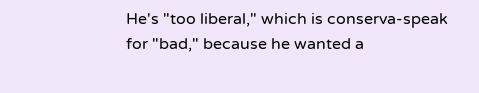He's "too liberal," which is conserva-speak for "bad," because he wanted a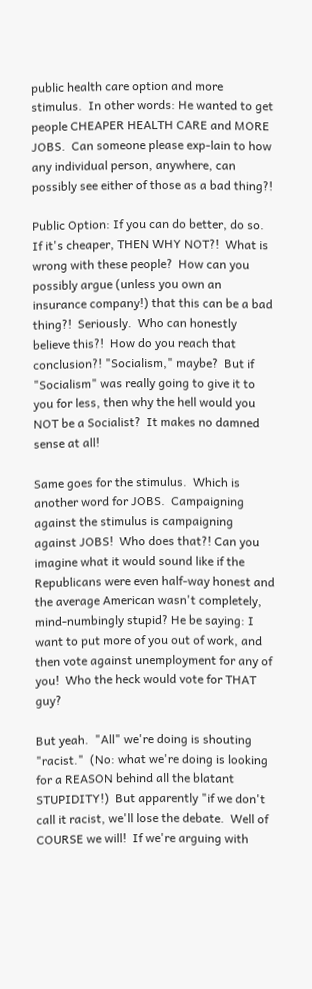public health care option and more stimulus.  In other words: He wanted to get people CHEAPER HEALTH CARE and MORE JOBS.  Can someone please exp-lain to how any individual person, anywhere, can possibly see either of those as a bad thing?!

Public Option: If you can do better, do so.  If it's cheaper, THEN WHY NOT?!  What is wrong with these people?  How can you possibly argue (unless you own an insurance company!) that this can be a bad thing?!  Seriously.  Who can honestly believe this?!  How do you reach that conclusion?! "Socialism," maybe?  But if "Socialism" was really going to give it to you for less, then why the hell would you NOT be a Socialist?  It makes no damned sense at all!

Same goes for the stimulus.  Which is another word for JOBS.  Campaigning against the stimulus is campaigning against JOBS!  Who does that?! Can you imagine what it would sound like if the Republicans were even half-way honest and the average American wasn't completely, mind-numbingly stupid? He be saying: I want to put more of you out of work, and then vote against unemployment for any of you!  Who the heck would vote for THAT guy?

But yeah.  "All" we're doing is shouting "racist."  (No: what we're doing is looking for a REASON behind all the blatant STUPIDITY!)  But apparently "if we don't call it racist, we'll lose the debate.  Well of COURSE we will!  If we're arguing with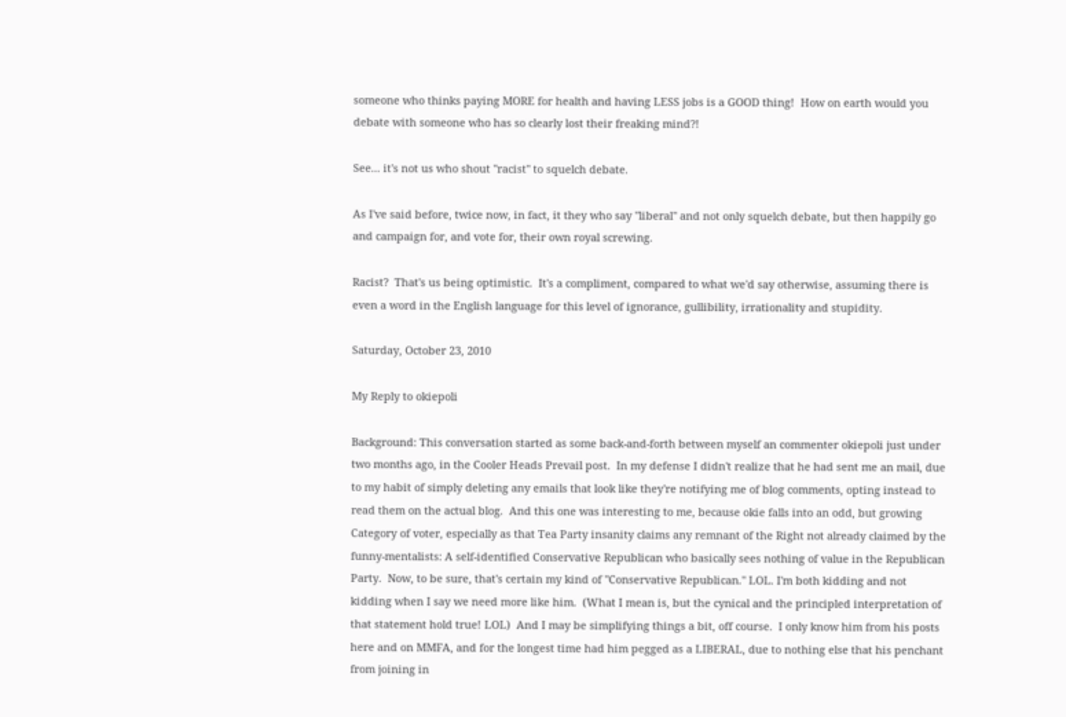someone who thinks paying MORE for health and having LESS jobs is a GOOD thing!  How on earth would you debate with someone who has so clearly lost their freaking mind?!

See... it's not us who shout "racist" to squelch debate.

As I've said before, twice now, in fact, it they who say "liberal" and not only squelch debate, but then happily go and campaign for, and vote for, their own royal screwing.

Racist?  That's us being optimistic.  It's a compliment, compared to what we'd say otherwise, assuming there is even a word in the English language for this level of ignorance, gullibility, irrationality and stupidity.

Saturday, October 23, 2010

My Reply to okiepoli

Background: This conversation started as some back-and-forth between myself an commenter okiepoli just under two months ago, in the Cooler Heads Prevail post.  In my defense I didn't realize that he had sent me an mail, due to my habit of simply deleting any emails that look like they're notifying me of blog comments, opting instead to read them on the actual blog.  And this one was interesting to me, because okie falls into an odd, but growing Category of voter, especially as that Tea Party insanity claims any remnant of the Right not already claimed by the funny-mentalists: A self-identified Conservative Republican who basically sees nothing of value in the Republican Party.  Now, to be sure, that's certain my kind of "Conservative Republican." LOL. I'm both kidding and not kidding when I say we need more like him.  (What I mean is, but the cynical and the principled interpretation of that statement hold true! LOL)  And I may be simplifying things a bit, off course.  I only know him from his posts here and on MMFA, and for the longest time had him pegged as a LIBERAL, due to nothing else that his penchant from joining in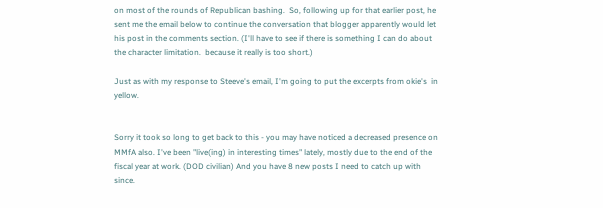on most of the rounds of Republican bashing.  So, following up for that earlier post, he sent me the email below to continue the conversation that blogger apparently would let his post in the comments section. (I'll have to see if there is something I can do about the character limitation.  because it really is too short.)

Just as with my response to Steeve's email, I'm going to put the excerpts from okie's  in yellow.


Sorry it took so long to get back to this - you may have noticed a decreased presence on MMfA also. I've been "live(ing) in interesting times" lately, mostly due to the end of the fiscal year at work. (DOD civilian) And you have 8 new posts I need to catch up with since.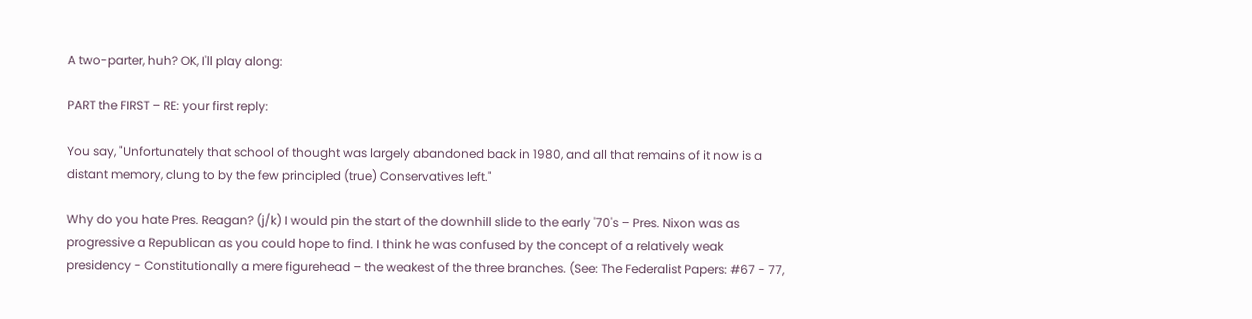A two-parter, huh? OK, I'll play along:

PART the FIRST – RE: your first reply:

You say, "Unfortunately that school of thought was largely abandoned back in 1980, and all that remains of it now is a distant memory, clung to by the few principled (true) Conservatives left."

Why do you hate Pres. Reagan? (j/k) I would pin the start of the downhill slide to the early '70's – Pres. Nixon was as progressive a Republican as you could hope to find. I think he was confused by the concept of a relatively weak presidency - Constitutionally a mere figurehead – the weakest of the three branches. (See: The Federalist Papers: #67 - 77,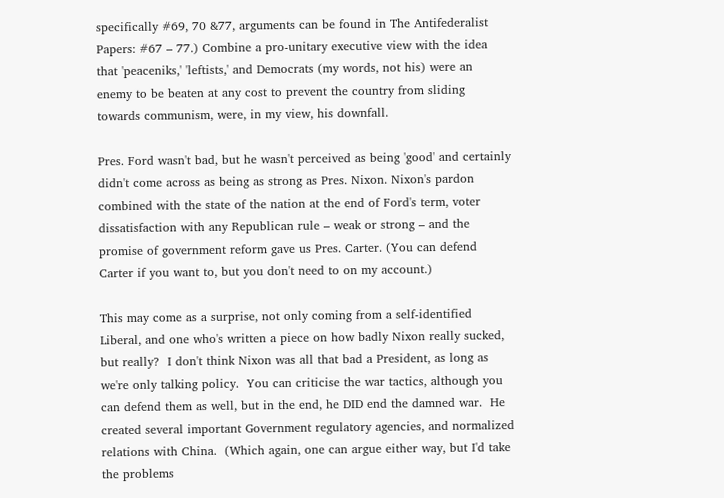specifically #69, 70 &77, arguments can be found in The Antifederalist Papers: #67 – 77.) Combine a pro-unitary executive view with the idea that 'peaceniks,' 'leftists,' and Democrats (my words, not his) were an enemy to be beaten at any cost to prevent the country from sliding towards communism, were, in my view, his downfall.

Pres. Ford wasn't bad, but he wasn't perceived as being 'good' and certainly didn't come across as being as strong as Pres. Nixon. Nixon's pardon combined with the state of the nation at the end of Ford's term, voter dissatisfaction with any Republican rule – weak or strong – and the promise of government reform gave us Pres. Carter. (You can defend Carter if you want to, but you don't need to on my account.)

This may come as a surprise, not only coming from a self-identified Liberal, and one who's written a piece on how badly Nixon really sucked, but really?  I don't think Nixon was all that bad a President, as long as we're only talking policy.  You can criticise the war tactics, although you can defend them as well, but in the end, he DID end the damned war.  He created several important Government regulatory agencies, and normalized relations with China.  (Which again, one can argue either way, but I'd take the problems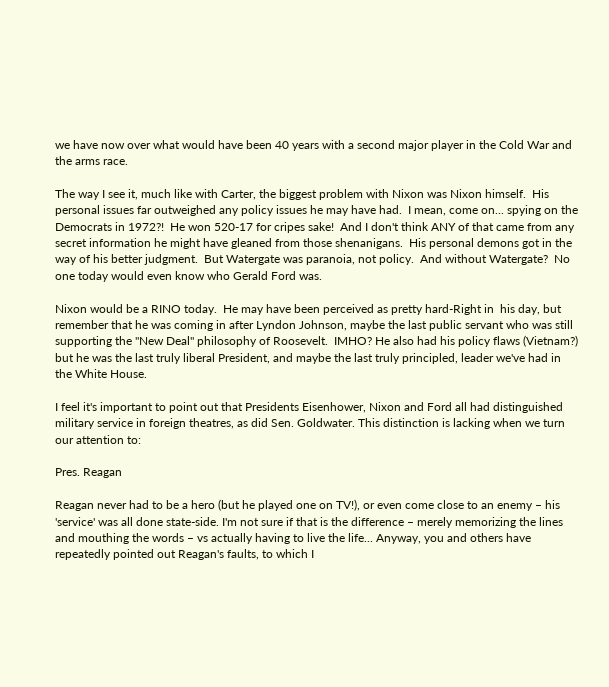we have now over what would have been 40 years with a second major player in the Cold War and the arms race.

The way I see it, much like with Carter, the biggest problem with Nixon was Nixon himself.  His personal issues far outweighed any policy issues he may have had.  I mean, come on... spying on the Democrats in 1972?!  He won 520-17 for cripes sake!  And I don't think ANY of that came from any secret information he might have gleaned from those shenanigans.  His personal demons got in the way of his better judgment.  But Watergate was paranoia, not policy.  And without Watergate?  No one today would even know who Gerald Ford was.

Nixon would be a RINO today.  He may have been perceived as pretty hard-Right in  his day, but remember that he was coming in after Lyndon Johnson, maybe the last public servant who was still supporting the "New Deal" philosophy of Roosevelt.  IMHO? He also had his policy flaws (Vietnam?) but he was the last truly liberal President, and maybe the last truly principled, leader we've had in the White House.

I feel it's important to point out that Presidents Eisenhower, Nixon and Ford all had distinguished military service in foreign theatres, as did Sen. Goldwater. This distinction is lacking when we turn our attention to:

Pres. Reagan

Reagan never had to be a hero (but he played one on TV!), or even come close to an enemy – his 'service' was all done state-side. I'm not sure if that is the difference – merely memorizing the lines and mouthing the words – vs actually having to live the life... Anyway, you and others have repeatedly pointed out Reagan's faults, to which I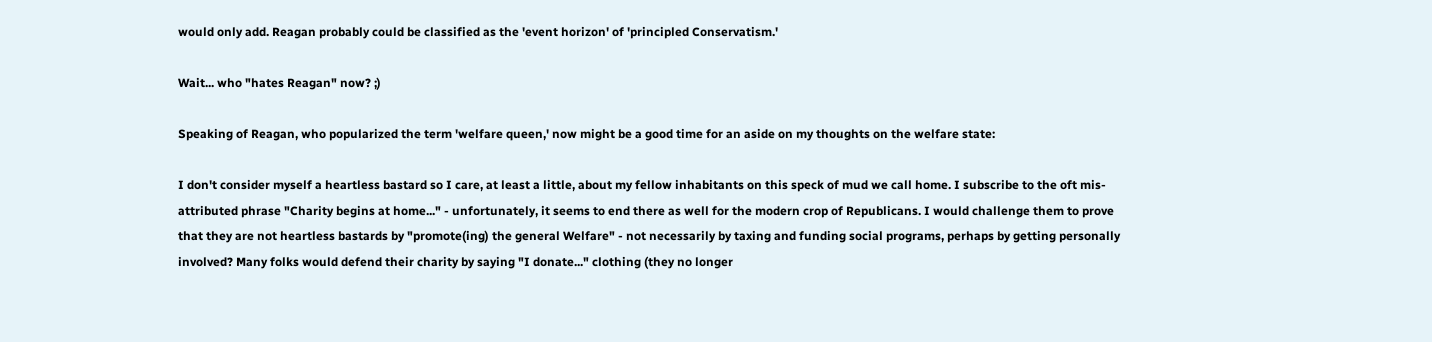would only add. Reagan probably could be classified as the 'event horizon' of 'principled Conservatism.'

Wait... who "hates Reagan" now? ;)

Speaking of Reagan, who popularized the term 'welfare queen,' now might be a good time for an aside on my thoughts on the welfare state:

I don't consider myself a heartless bastard so I care, at least a little, about my fellow inhabitants on this speck of mud we call home. I subscribe to the oft mis-attributed phrase "Charity begins at home..." - unfortunately, it seems to end there as well for the modern crop of Republicans. I would challenge them to prove that they are not heartless bastards by "promote(ing) the general Welfare" - not necessarily by taxing and funding social programs, perhaps by getting personally involved? Many folks would defend their charity by saying "I donate..." clothing (they no longer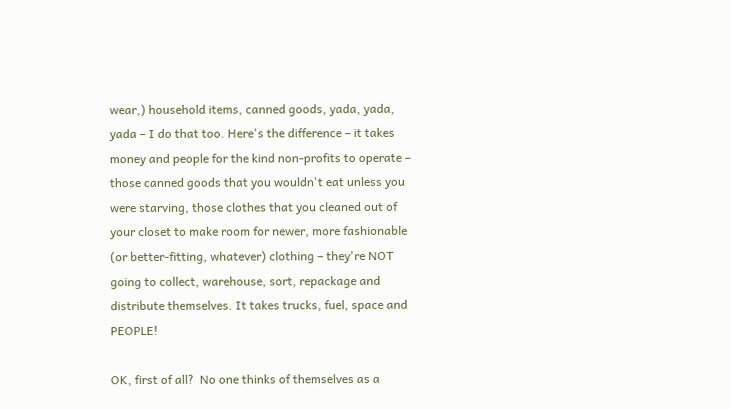wear,) household items, canned goods, yada, yada, yada – I do that too. Here's the difference – it takes money and people for the kind non-profits to operate – those canned goods that you wouldn't eat unless you were starving, those clothes that you cleaned out of your closet to make room for newer, more fashionable (or better-fitting, whatever) clothing – they're NOT going to collect, warehouse, sort, repackage and distribute themselves. It takes trucks, fuel, space and PEOPLE!

OK, first of all?  No one thinks of themselves as a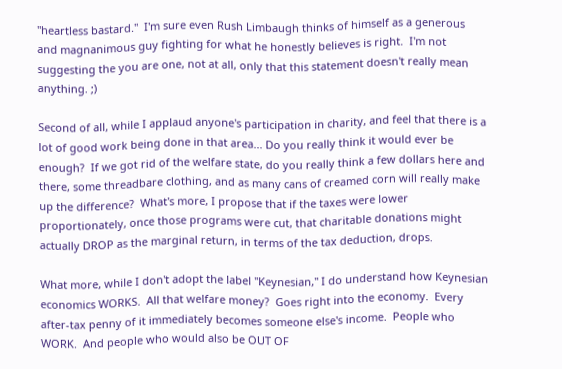"heartless bastard."  I'm sure even Rush Limbaugh thinks of himself as a generous and magnanimous guy fighting for what he honestly believes is right.  I'm not suggesting the you are one, not at all, only that this statement doesn't really mean anything. ;)

Second of all, while I applaud anyone's participation in charity, and feel that there is a lot of good work being done in that area... Do you really think it would ever be enough?  If we got rid of the welfare state, do you really think a few dollars here and there, some threadbare clothing, and as many cans of creamed corn will really make up the difference?  What's more, I propose that if the taxes were lower proportionately, once those programs were cut, that charitable donations might actually DROP as the marginal return, in terms of the tax deduction, drops.

What more, while I don't adopt the label "Keynesian," I do understand how Keynesian economics WORKS.  All that welfare money?  Goes right into the economy.  Every after-tax penny of it immediately becomes someone else's income.  People who WORK.  And people who would also be OUT OF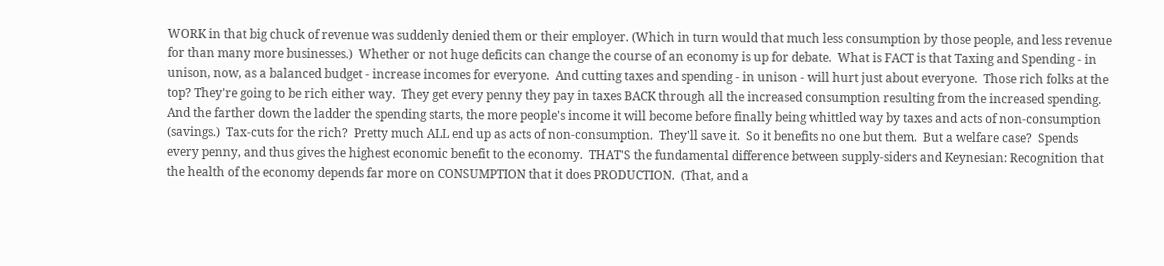WORK in that big chuck of revenue was suddenly denied them or their employer. (Which in turn would that much less consumption by those people, and less revenue for than many more businesses.)  Whether or not huge deficits can change the course of an economy is up for debate.  What is FACT is that Taxing and Spending - in unison, now, as a balanced budget - increase incomes for everyone.  And cutting taxes and spending - in unison - will hurt just about everyone.  Those rich folks at the top? They're going to be rich either way.  They get every penny they pay in taxes BACK through all the increased consumption resulting from the increased spending.  And the farther down the ladder the spending starts, the more people's income it will become before finally being whittled way by taxes and acts of non-consumption (savings.)  Tax-cuts for the rich?  Pretty much ALL end up as acts of non-consumption.  They'll save it.  So it benefits no one but them.  But a welfare case?  Spends every penny, and thus gives the highest economic benefit to the economy.  THAT'S the fundamental difference between supply-siders and Keynesian: Recognition that the health of the economy depends far more on CONSUMPTION that it does PRODUCTION.  (That, and a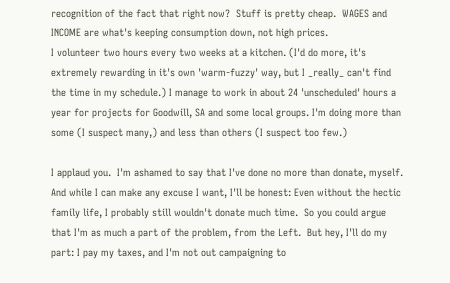recognition of the fact that right now?  Stuff is pretty cheap.  WAGES and INCOME are what's keeping consumption down, not high prices.
I volunteer two hours every two weeks at a kitchen. (I'd do more, it's extremely rewarding in it's own 'warm-fuzzy' way, but I _really_ can't find the time in my schedule.) I manage to work in about 24 'unscheduled' hours a year for projects for Goodwill, SA and some local groups. I'm doing more than some (I suspect many,) and less than others (I suspect too few.)

I applaud you.  I'm ashamed to say that I've done no more than donate, myself.  And while I can make any excuse I want, I'll be honest: Even without the hectic family life, I probably still wouldn't donate much time.  So you could argue that I'm as much a part of the problem, from the Left.  But hey, I'll do my part: I pay my taxes, and I'm not out campaigning to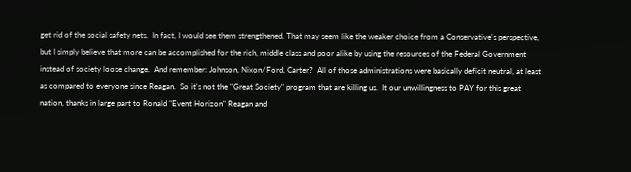get rid of the social safety nets.  In fact, I would see them strengthened. That may seem like the weaker choice from a Conservative's perspective, but I simply believe that more can be accomplished for the rich, middle class and poor alike by using the resources of the Federal Government instead of society loose change.  And remember: Johnson, Nixon/Ford, Carter?  All of those administrations were basically deficit neutral, at least as compared to everyone since Reagan.  So it's not the "Great Society" program that are killing us.  It our unwillingness to PAY for this great nation, thanks in large part to Ronald "Event Horizon" Reagan and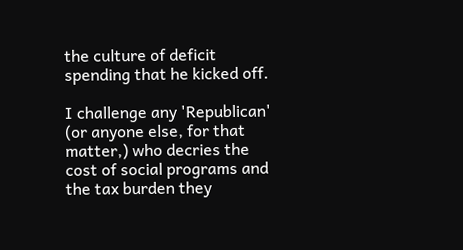the culture of deficit spending that he kicked off.

I challenge any 'Republican' (or anyone else, for that matter,) who decries the cost of social programs and the tax burden they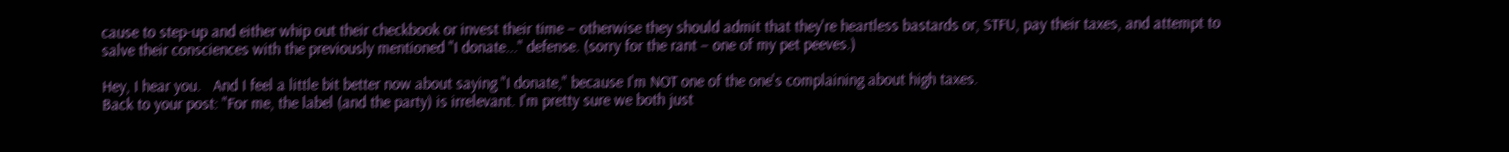cause to step-up and either whip out their checkbook or invest their time – otherwise they should admit that they're heartless bastards or, STFU, pay their taxes, and attempt to salve their consciences with the previously mentioned "I donate..." defense. (sorry for the rant – one of my pet peeves.)

Hey, I hear you.   And I feel a little bit better now about saying "I donate," because I'm NOT one of the one's complaining about high taxes.
Back to your post: "For me, the label (and the party) is irrelevant. I'm pretty sure we both just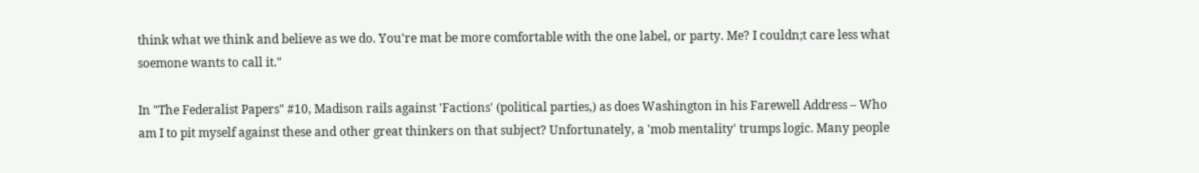think what we think and believe as we do. You're mat be more comfortable with the one label, or party. Me? I couldn;t care less what soemone wants to call it."

In "The Federalist Papers" #10, Madison rails against 'Factions' (political parties,) as does Washington in his Farewell Address – Who am I to pit myself against these and other great thinkers on that subject? Unfortunately, a 'mob mentality' trumps logic. Many people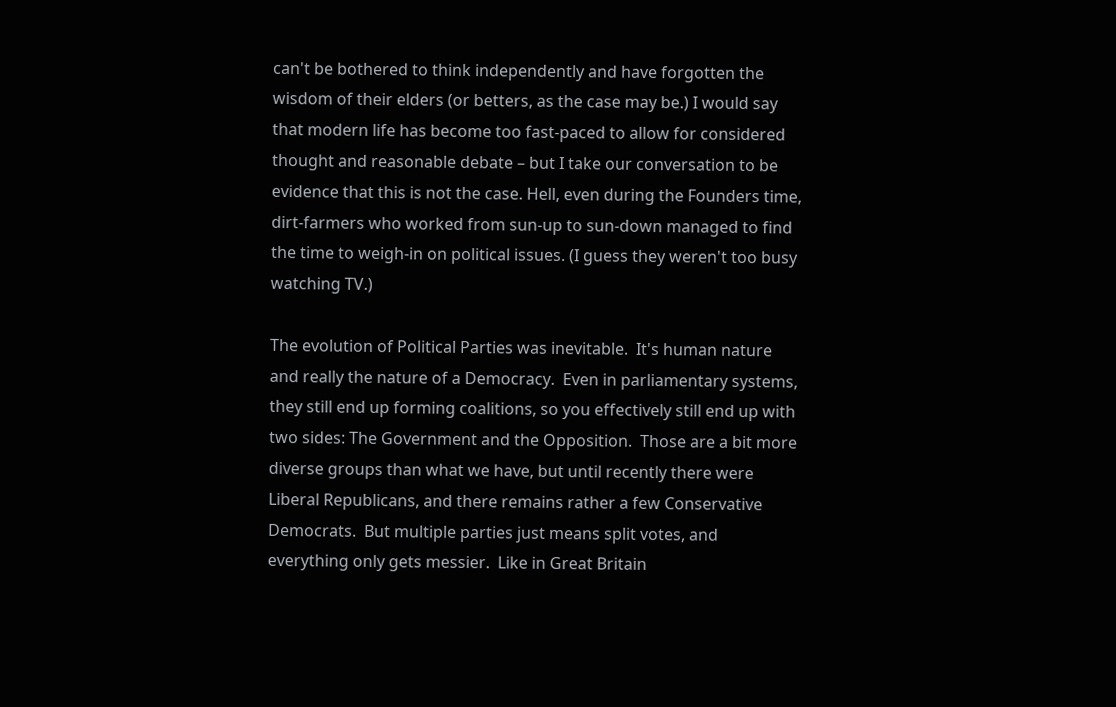can't be bothered to think independently and have forgotten the wisdom of their elders (or betters, as the case may be.) I would say that modern life has become too fast-paced to allow for considered thought and reasonable debate – but I take our conversation to be evidence that this is not the case. Hell, even during the Founders time, dirt-farmers who worked from sun-up to sun-down managed to find the time to weigh-in on political issues. (I guess they weren't too busy watching TV.)

The evolution of Political Parties was inevitable.  It's human nature and really the nature of a Democracy.  Even in parliamentary systems, they still end up forming coalitions, so you effectively still end up with two sides: The Government and the Opposition.  Those are a bit more diverse groups than what we have, but until recently there were Liberal Republicans, and there remains rather a few Conservative Democrats.  But multiple parties just means split votes, and everything only gets messier.  Like in Great Britain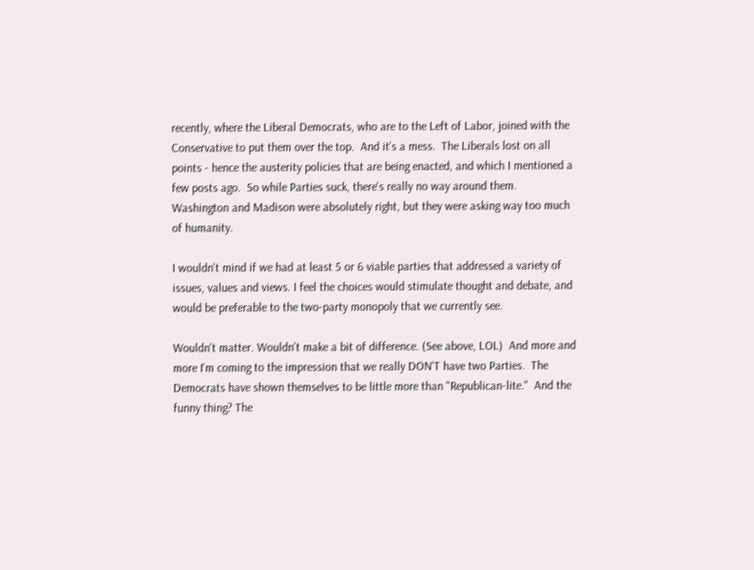recently, where the Liberal Democrats, who are to the Left of Labor, joined with the Conservative to put them over the top.  And it's a mess.  The Liberals lost on all points - hence the austerity policies that are being enacted, and which I mentioned a few posts ago.  So while Parties suck, there's really no way around them.  Washington and Madison were absolutely right, but they were asking way too much of humanity.

I wouldn't mind if we had at least 5 or 6 viable parties that addressed a variety of issues, values and views. I feel the choices would stimulate thought and debate, and would be preferable to the two-party monopoly that we currently see.

Wouldn't matter. Wouldn't make a bit of difference. (See above, LOL)  And more and more I'm coming to the impression that we really DON'T have two Parties.  The Democrats have shown themselves to be little more than "Republican-lite."  And the funny thing? The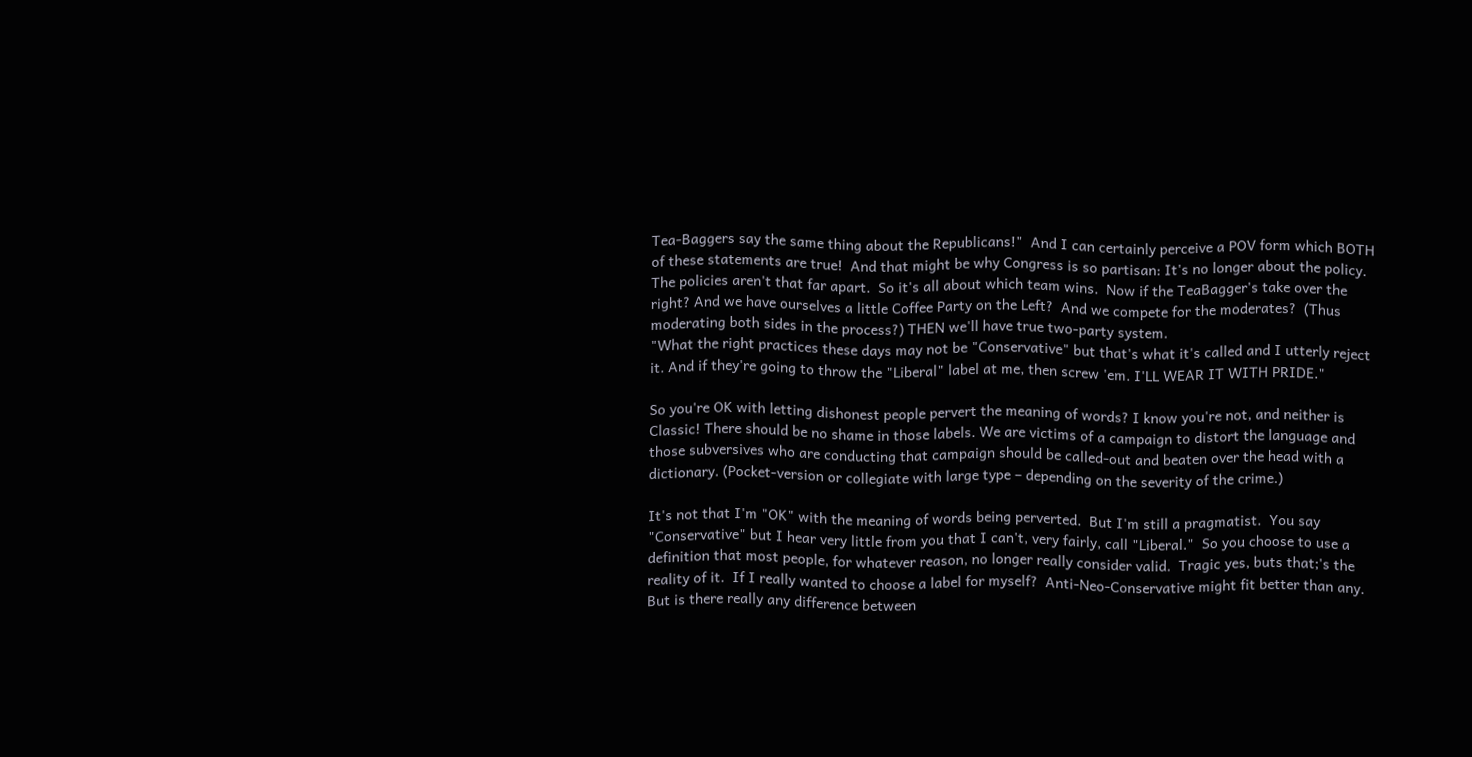Tea-Baggers say the same thing about the Republicans!"  And I can certainly perceive a POV form which BOTH of these statements are true!  And that might be why Congress is so partisan: It's no longer about the policy.  The policies aren't that far apart.  So it's all about which team wins.  Now if the TeaBagger's take over the right? And we have ourselves a little Coffee Party on the Left?  And we compete for the moderates?  (Thus moderating both sides in the process?) THEN we'll have true two-party system.
"What the right practices these days may not be "Conservative" but that's what it's called and I utterly reject it. And if they're going to throw the "Liberal" label at me, then screw 'em. I'LL WEAR IT WITH PRIDE."

So you're OK with letting dishonest people pervert the meaning of words? I know you're not, and neither is Classic! There should be no shame in those labels. We are victims of a campaign to distort the language and those subversives who are conducting that campaign should be called-out and beaten over the head with a dictionary. (Pocket-version or collegiate with large type – depending on the severity of the crime.)

It's not that I'm "OK" with the meaning of words being perverted.  But I'm still a pragmatist.  You say "Conservative" but I hear very little from you that I can't, very fairly, call "Liberal."  So you choose to use a definition that most people, for whatever reason, no longer really consider valid.  Tragic yes, buts that;'s the reality of it.  If I really wanted to choose a label for myself?  Anti-Neo-Conservative might fit better than any.  But is there really any difference between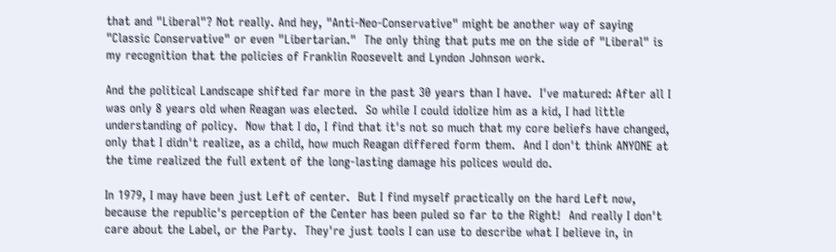that and "Liberal"? Not really. And hey, "Anti-Neo-Conservative" might be another way of saying "Classic Conservative" or even "Libertarian."  The only thing that puts me on the side of "Liberal" is my recognition that the policies of Franklin Roosevelt and Lyndon Johnson work.

And the political Landscape shifted far more in the past 30 years than I have.  I've matured: After all I was only 8 years old when Reagan was elected.  So while I could idolize him as a kid, I had little understanding of policy.  Now that I do, I find that it's not so much that my core beliefs have changed, only that I didn't realize, as a child, how much Reagan differed form them.  And I don't think ANYONE at the time realized the full extent of the long-lasting damage his polices would do.

In 1979, I may have been just Left of center.  But I find myself practically on the hard Left now, because the republic's perception of the Center has been puled so far to the Right!  And really I don't care about the Label, or the Party.  They're just tools I can use to describe what I believe in, in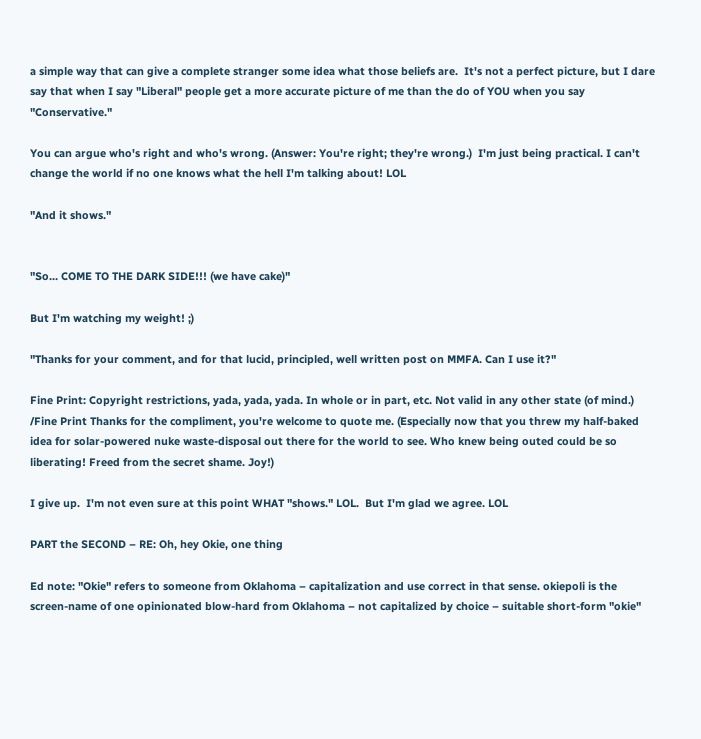a simple way that can give a complete stranger some idea what those beliefs are.  It's not a perfect picture, but I dare say that when I say "Liberal" people get a more accurate picture of me than the do of YOU when you say "Conservative."

You can argue who's right and who's wrong. (Answer: You're right; they're wrong.)  I'm just being practical. I can't change the world if no one knows what the hell I'm talking about! LOL

"And it shows."


"So... COME TO THE DARK SIDE!!! (we have cake)"

But I'm watching my weight! ;)

"Thanks for your comment, and for that lucid, principled, well written post on MMFA. Can I use it?"

Fine Print: Copyright restrictions, yada, yada, yada. In whole or in part, etc. Not valid in any other state (of mind.) /Fine Print Thanks for the compliment, you're welcome to quote me. (Especially now that you threw my half-baked idea for solar-powered nuke waste-disposal out there for the world to see. Who knew being outed could be so liberating! Freed from the secret shame. Joy!)

I give up.  I'm not even sure at this point WHAT "shows." LOL.  But I'm glad we agree. LOL

PART the SECOND – RE: Oh, hey Okie, one thing

Ed note: "Okie" refers to someone from Oklahoma – capitalization and use correct in that sense. okiepoli is the screen-name of one opinionated blow-hard from Oklahoma – not capitalized by choice – suitable short-form "okie"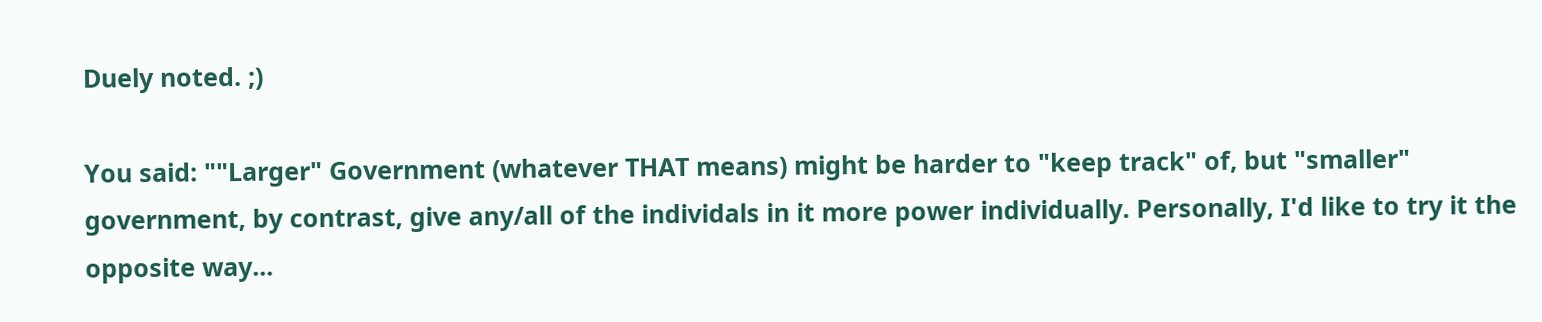Duely noted. ;)

You said: ""Larger" Government (whatever THAT means) might be harder to "keep track" of, but "smaller" government, by contrast, give any/all of the individals in it more power individually. Personally, I'd like to try it the opposite way...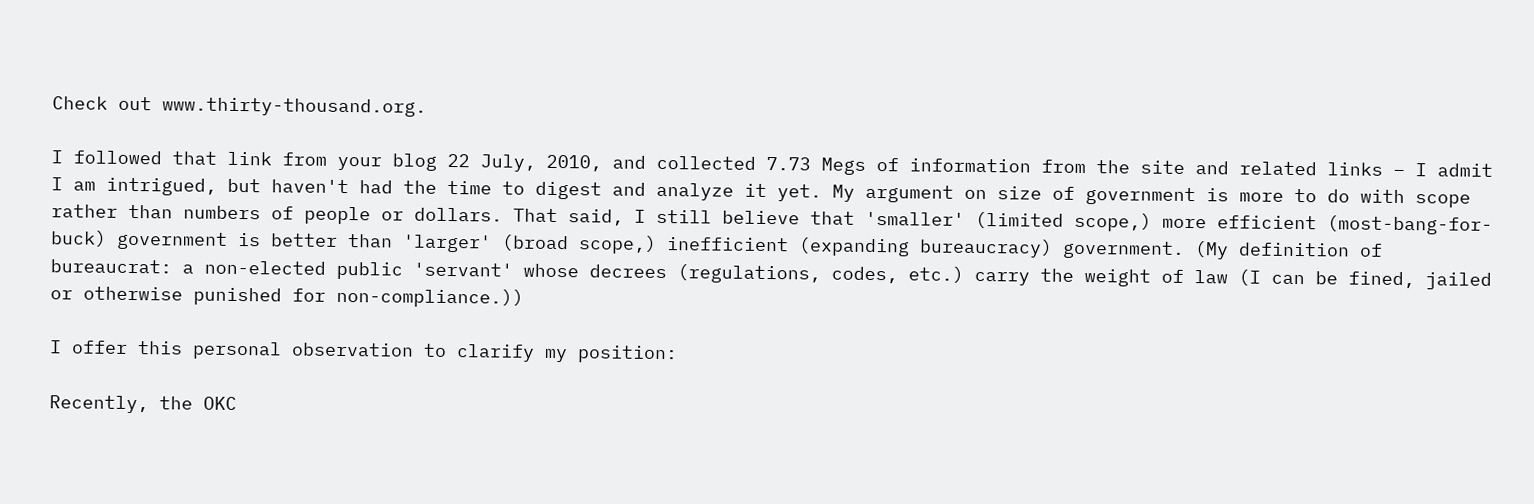Check out www.thirty-thousand.org.

I followed that link from your blog 22 July, 2010, and collected 7.73 Megs of information from the site and related links – I admit I am intrigued, but haven't had the time to digest and analyze it yet. My argument on size of government is more to do with scope rather than numbers of people or dollars. That said, I still believe that 'smaller' (limited scope,) more efficient (most-bang-for-buck) government is better than 'larger' (broad scope,) inefficient (expanding bureaucracy) government. (My definition of bureaucrat: a non-elected public 'servant' whose decrees (regulations, codes, etc.) carry the weight of law (I can be fined, jailed or otherwise punished for non-compliance.))

I offer this personal observation to clarify my position:

Recently, the OKC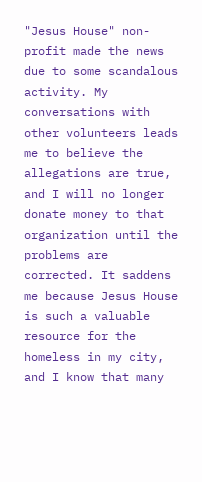"Jesus House" non-profit made the news due to some scandalous activity. My conversations with other volunteers leads me to believe the allegations are true, and I will no longer donate money to that organization until the problems are corrected. It saddens me because Jesus House is such a valuable resource for the homeless in my city, and I know that many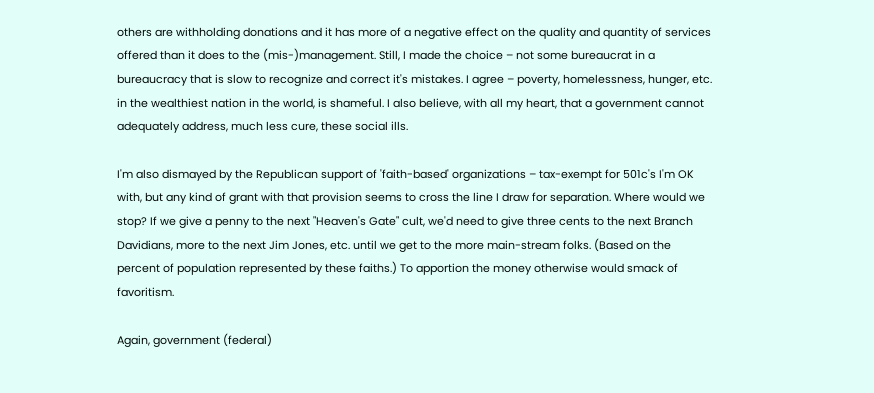others are withholding donations and it has more of a negative effect on the quality and quantity of services offered than it does to the (mis-)management. Still, I made the choice – not some bureaucrat in a bureaucracy that is slow to recognize and correct it's mistakes. I agree – poverty, homelessness, hunger, etc. in the wealthiest nation in the world, is shameful. I also believe, with all my heart, that a government cannot adequately address, much less cure, these social ills.

I'm also dismayed by the Republican support of 'faith-based' organizations – tax-exempt for 501c's I'm OK with, but any kind of grant with that provision seems to cross the line I draw for separation. Where would we stop? If we give a penny to the next "Heaven's Gate" cult, we'd need to give three cents to the next Branch Davidians, more to the next Jim Jones, etc. until we get to the more main-stream folks. (Based on the percent of population represented by these faiths.) To apportion the money otherwise would smack of favoritism.

Again, government (federal)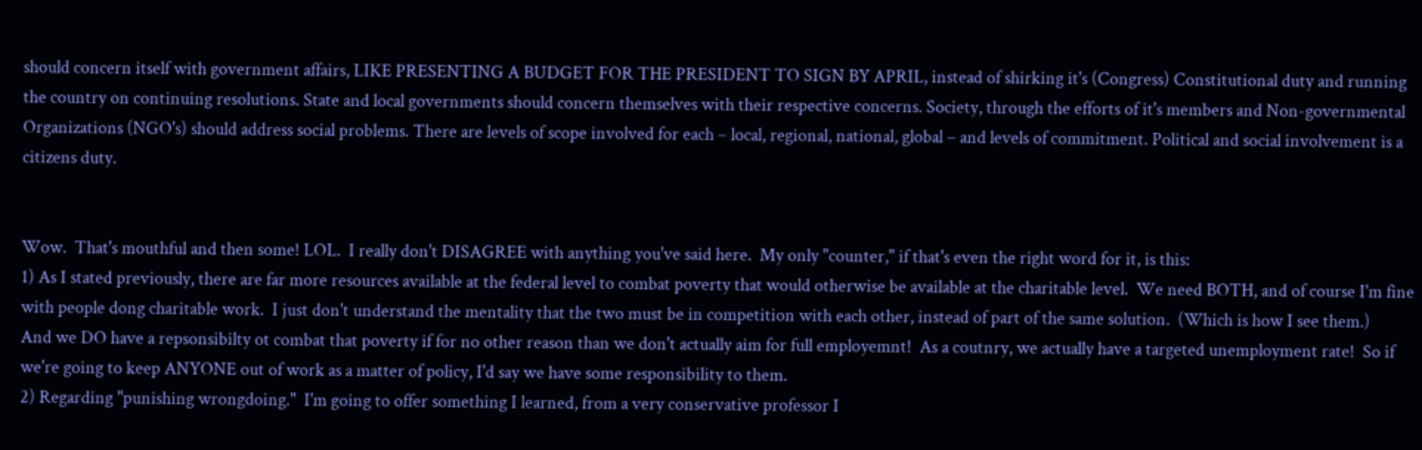should concern itself with government affairs, LIKE PRESENTING A BUDGET FOR THE PRESIDENT TO SIGN BY APRIL, instead of shirking it's (Congress) Constitutional duty and running the country on continuing resolutions. State and local governments should concern themselves with their respective concerns. Society, through the efforts of it's members and Non-governmental Organizations (NGO's) should address social problems. There are levels of scope involved for each – local, regional, national, global – and levels of commitment. Political and social involvement is a citizens duty.


Wow.  That's mouthful and then some! LOL.  I really don't DISAGREE with anything you've said here.  My only "counter," if that's even the right word for it, is this:
1) As I stated previously, there are far more resources available at the federal level to combat poverty that would otherwise be available at the charitable level.  We need BOTH, and of course I'm fine with people dong charitable work.  I just don't understand the mentality that the two must be in competition with each other, instead of part of the same solution.  (Which is how I see them.)
And we DO have a repsonsibilty ot combat that poverty if for no other reason than we don't actually aim for full employemnt!  As a coutnry, we actually have a targeted unemployment rate!  So if we're going to keep ANYONE out of work as a matter of policy, I'd say we have some responsibility to them.
2) Regarding "punishing wrongdoing."  I'm going to offer something I learned, from a very conservative professor I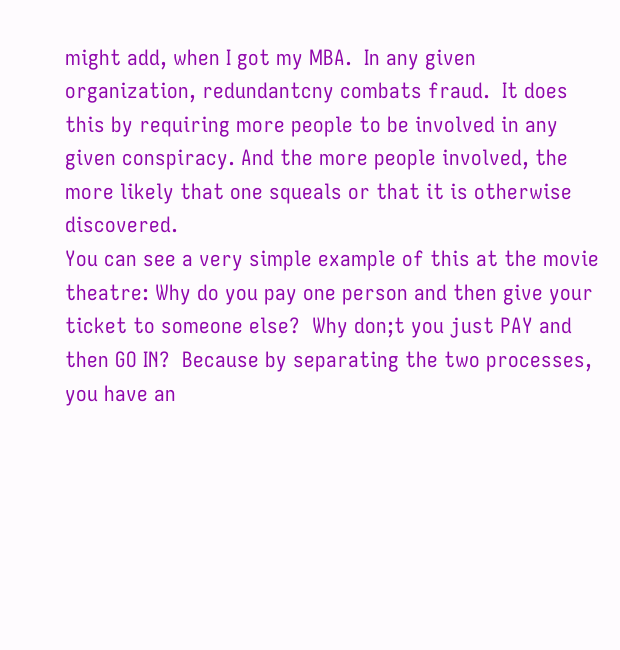might add, when I got my MBA.  In any given organization, redundantcny combats fraud.  It does this by requiring more people to be involved in any given conspiracy. And the more people involved, the more likely that one squeals or that it is otherwise discovered.
You can see a very simple example of this at the movie theatre: Why do you pay one person and then give your ticket to someone else?  Why don;t you just PAY and then GO IN?  Because by separating the two processes, you have an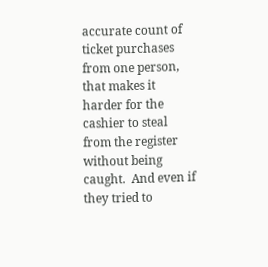accurate count of ticket purchases from one person, that makes it harder for the cashier to steal from the register without being caught.  And even if they tried to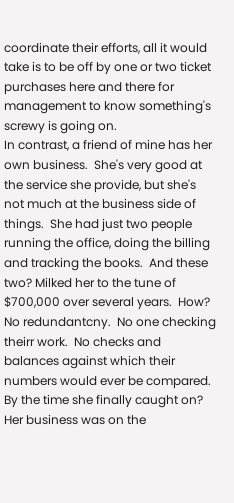coordinate their efforts, all it would take is to be off by one or two ticket purchases here and there for management to know something's screwy is going on.
In contrast, a friend of mine has her own business.  She's very good at the service she provide, but she's not much at the business side of things.  She had just two people running the office, doing the billing and tracking the books.  And these two? Milked her to the tune of $700,000 over several years.  How? No redundantcny.  No one checking theirr work.  No checks and balances against which their numbers would ever be compared.  By the time she finally caught on? Her business was on the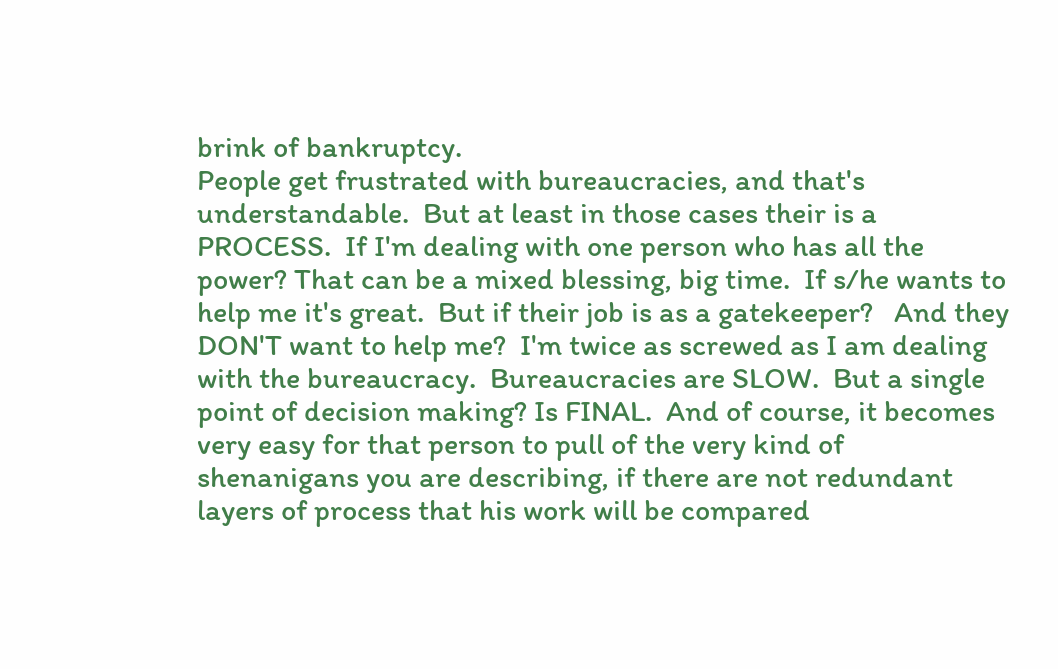brink of bankruptcy.
People get frustrated with bureaucracies, and that's understandable.  But at least in those cases their is a PROCESS.  If I'm dealing with one person who has all the power? That can be a mixed blessing, big time.  If s/he wants to help me it's great.  But if their job is as a gatekeeper?   And they DON'T want to help me?  I'm twice as screwed as I am dealing with the bureaucracy.  Bureaucracies are SLOW.  But a single point of decision making? Is FINAL.  And of course, it becomes very easy for that person to pull of the very kind of shenanigans you are describing, if there are not redundant layers of process that his work will be compared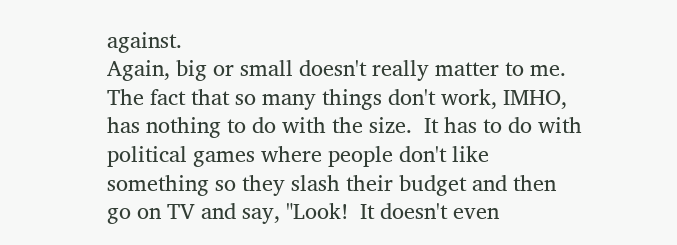against.
Again, big or small doesn't really matter to me.  The fact that so many things don't work, IMHO, has nothing to do with the size.  It has to do with political games where people don't like something so they slash their budget and then go on TV and say, "Look!  It doesn't even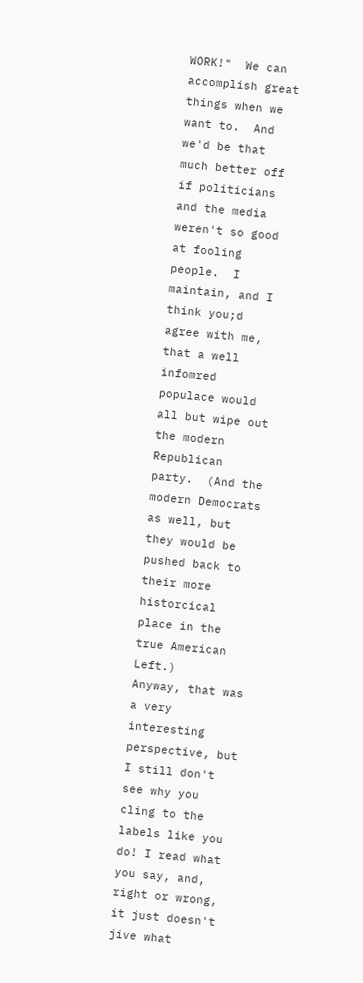WORK!"  We can accomplish great things when we want to.  And we'd be that much better off if politicians and the media weren't so good at fooling people.  I maintain, and I think you;d agree with me, that a well infomred populace would all but wipe out the modern Republican party.  (And the modern Democrats as well, but they would be pushed back to their more historcical place in the true American Left.)
Anyway, that was a very interesting perspective, but I still don't see why you cling to the labels like you do! I read what you say, and, right or wrong, it just doesn't jive what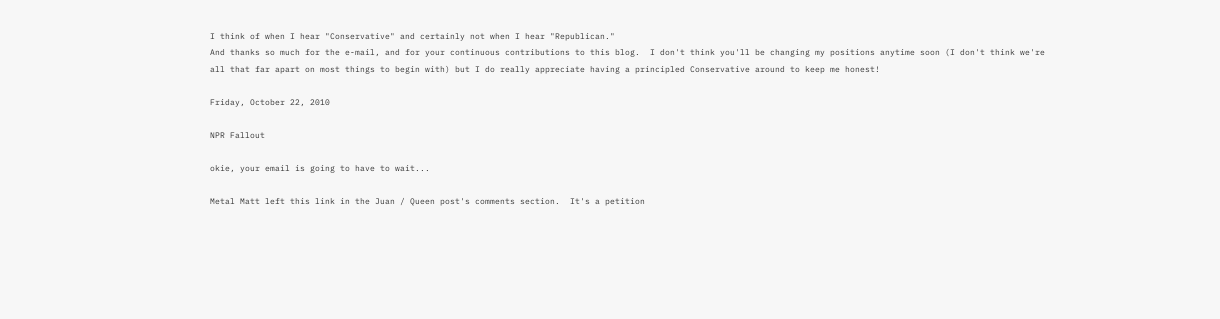I think of when I hear "Conservative" and certainly not when I hear "Republican."
And thanks so much for the e-mail, and for your continuous contributions to this blog.  I don't think you'll be changing my positions anytime soon (I don't think we're all that far apart on most things to begin with) but I do really appreciate having a principled Conservative around to keep me honest!

Friday, October 22, 2010

NPR Fallout

okie, your email is going to have to wait...

Metal Matt left this link in the Juan / Queen post's comments section.  It's a petition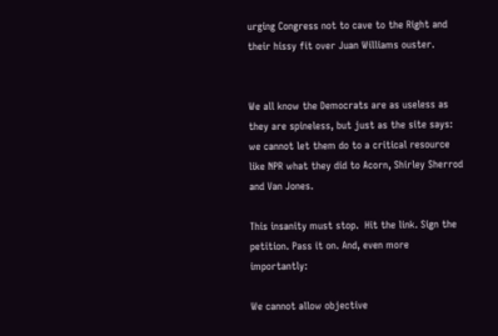urging Congress not to cave to the Right and their hissy fit over Juan Williams ouster.


We all know the Democrats are as useless as they are spineless, but just as the site says: we cannot let them do to a critical resource like NPR what they did to Acorn, Shirley Sherrod and Van Jones.

This insanity must stop.  Hit the link. Sign the petition. Pass it on. And, even more importantly:

We cannot allow objective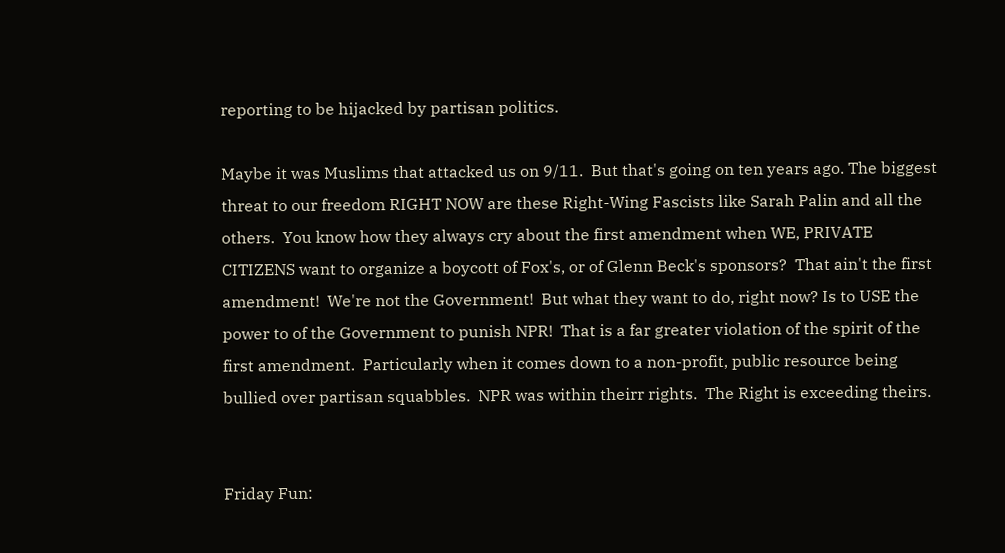reporting to be hijacked by partisan politics.

Maybe it was Muslims that attacked us on 9/11.  But that's going on ten years ago. The biggest threat to our freedom RIGHT NOW are these Right-Wing Fascists like Sarah Palin and all the others.  You know how they always cry about the first amendment when WE, PRIVATE CITIZENS want to organize a boycott of Fox's, or of Glenn Beck's sponsors?  That ain't the first amendment!  We're not the Government!  But what they want to do, right now? Is to USE the power to of the Government to punish NPR!  That is a far greater violation of the spirit of the first amendment.  Particularly when it comes down to a non-profit, public resource being bullied over partisan squabbles.  NPR was within theirr rights.  The Right is exceeding theirs.


Friday Fun: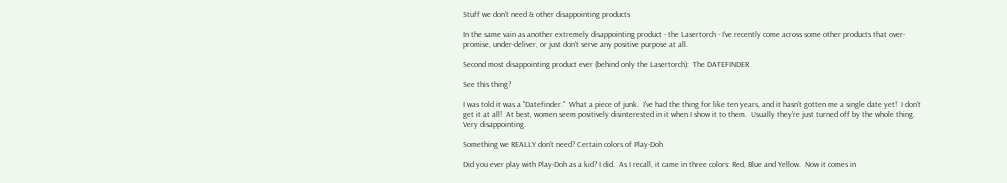Stuff we don't need & other disappointing products

In the same vain as another extremely disappointing product - the Lasertorch - I've recently come across some other products that over-promise, under-deliver, or just don't serve any positive purpose at all.

Second most disappointing product ever (behind only the Lasertorch):  The DATEFINDER

See this thing?

I was told it was a "Datefinder."  What a piece of junk.  I've had the thing for like ten years, and it hasn't gotten me a single date yet!  I don't get it at all!  At best, women seem positively disinterested in it when I show it to them.  Usually they're just turned off by the whole thing.  Very disappointing.

Something we REALLY don't need? Certain colors of Play-Doh

Did you ever play with Play-Doh as a kid? I did.  As I recall, it came in three colors: Red, Blue and Yellow.  Now it comes in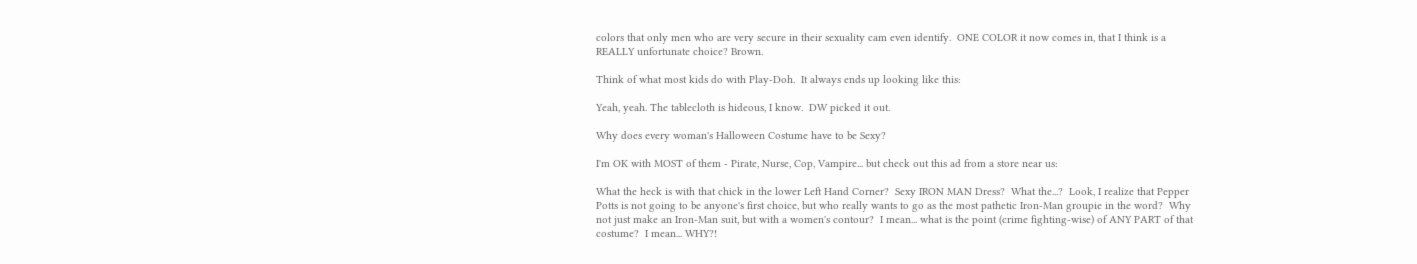colors that only men who are very secure in their sexuality cam even identify.  ONE COLOR it now comes in, that I think is a REALLY unfortunate choice? Brown.

Think of what most kids do with Play-Doh.  It always ends up looking like this:

Yeah, yeah. The tablecloth is hideous, I know.  DW picked it out.

Why does every woman's Halloween Costume have to be Sexy?

I'm OK with MOST of them - Pirate, Nurse, Cop, Vampire... but check out this ad from a store near us:

What the heck is with that chick in the lower Left Hand Corner?  Sexy IRON MAN Dress?  What the...?  Look, I realize that Pepper Potts is not going to be anyone's first choice, but who really wants to go as the most pathetic Iron-Man groupie in the word?  Why not just make an Iron-Man suit, but with a women's contour?  I mean... what is the point (crime fighting-wise) of ANY PART of that costume?  I mean... WHY?!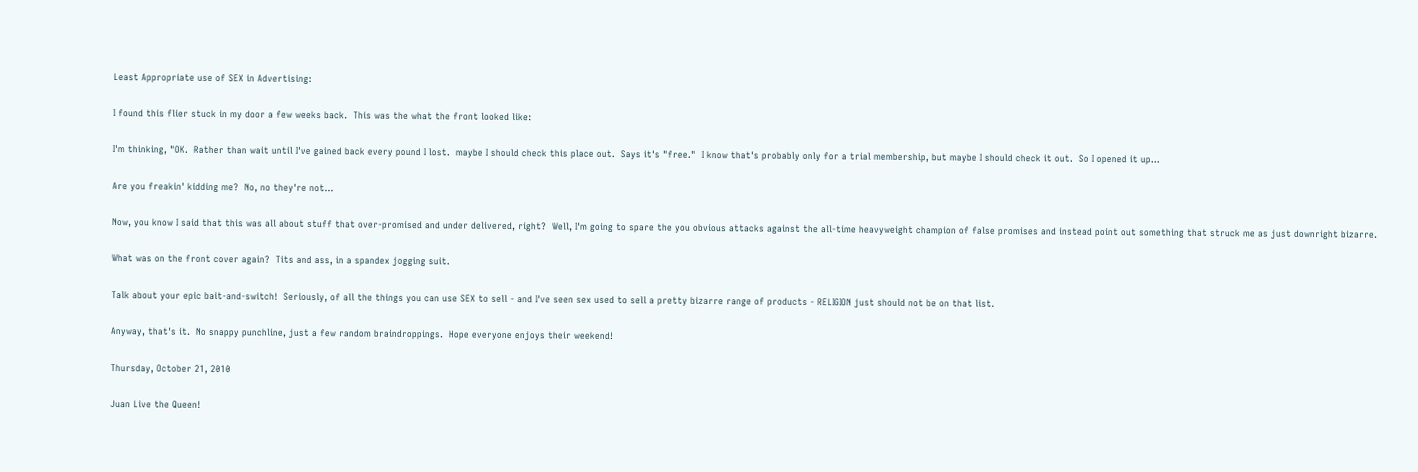Least Appropriate use of SEX in Advertising:

I found this flier stuck in my door a few weeks back.  This was the what the front looked like:

I'm thinking, "OK.  Rather than wait until I've gained back every pound I lost.  maybe I should check this place out.  Says it's "free."  I know that's probably only for a trial membership, but maybe I should check it out.  So I opened it up...

Are you freakin' kidding me?  No, no they're not...

Now, you know I said that this was all about stuff that over-promised and under delivered, right?  Well, I'm going to spare the you obvious attacks against the all-time heavyweight champion of false promises and instead point out something that struck me as just downright bizarre.

What was on the front cover again?  Tits and ass, in a spandex jogging suit.

Talk about your epic bait-and-switch!  Seriously, of all the things you can use SEX to sell - and I've seen sex used to sell a pretty bizarre range of products - RELIGION just should not be on that list.

Anyway, that's it.  No snappy punchline, just a few random braindroppings.  Hope everyone enjoys their weekend!

Thursday, October 21, 2010

Juan Live the Queen!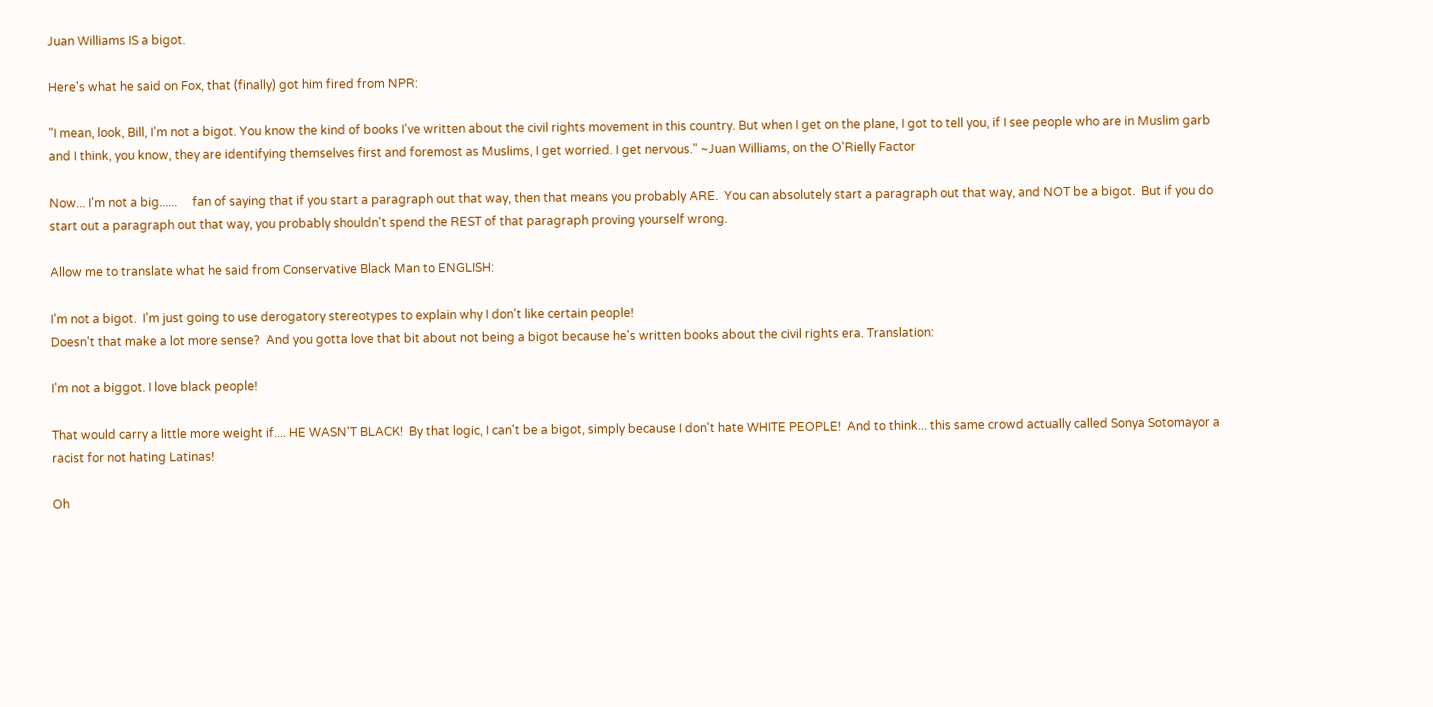Juan Williams IS a bigot.

Here's what he said on Fox, that (finally) got him fired from NPR:

"I mean, look, Bill, I'm not a bigot. You know the kind of books I've written about the civil rights movement in this country. But when I get on the plane, I got to tell you, if I see people who are in Muslim garb and I think, you know, they are identifying themselves first and foremost as Muslims, I get worried. I get nervous." ~Juan Williams, on the O'Rielly Factor

Now... I'm not a big......     fan of saying that if you start a paragraph out that way, then that means you probably ARE.  You can absolutely start a paragraph out that way, and NOT be a bigot.  But if you do start out a paragraph out that way, you probably shouldn't spend the REST of that paragraph proving yourself wrong.

Allow me to translate what he said from Conservative Black Man to ENGLISH:

I'm not a bigot.  I'm just going to use derogatory stereotypes to explain why I don't like certain people!
Doesn't that make a lot more sense?  And you gotta love that bit about not being a bigot because he's written books about the civil rights era. Translation:

I'm not a biggot. I love black people!

That would carry a little more weight if.... HE WASN'T BLACK!  By that logic, I can't be a bigot, simply because I don't hate WHITE PEOPLE!  And to think... this same crowd actually called Sonya Sotomayor a racist for not hating Latinas!

Oh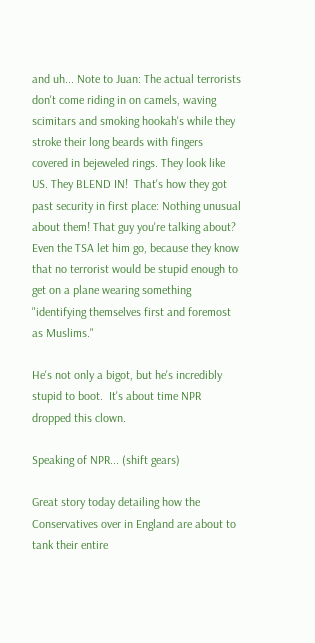and uh... Note to Juan: The actual terrorists don't come riding in on camels, waving scimitars and smoking hookah's while they stroke their long beards with fingers covered in bejeweled rings. They look like US. They BLEND IN!  That's how they got past security in first place: Nothing unusual about them! That guy you're talking about?  Even the TSA let him go, because they know that no terrorist would be stupid enough to get on a plane wearing something "identifying themselves first and foremost as Muslims."

He's not only a bigot, but he's incredibly stupid to boot.  It's about time NPR dropped this clown.

Speaking of NPR... (shift gears)

Great story today detailing how the Conservatives over in England are about to tank their entire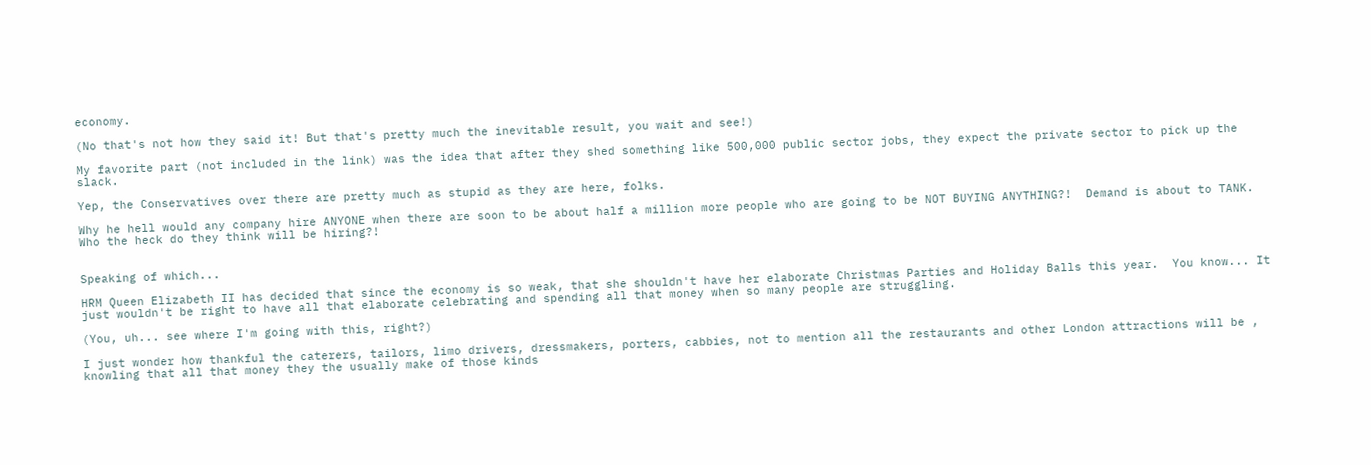economy.

(No that's not how they said it! But that's pretty much the inevitable result, you wait and see!)

My favorite part (not included in the link) was the idea that after they shed something like 500,000 public sector jobs, they expect the private sector to pick up the slack.

Yep, the Conservatives over there are pretty much as stupid as they are here, folks.

Why he hell would any company hire ANYONE when there are soon to be about half a million more people who are going to be NOT BUYING ANYTHING?!  Demand is about to TANK. Who the heck do they think will be hiring?!


Speaking of which...

HRM Queen Elizabeth II has decided that since the economy is so weak, that she shouldn't have her elaborate Christmas Parties and Holiday Balls this year.  You know... It just wouldn't be right to have all that elaborate celebrating and spending all that money when so many people are struggling.

(You, uh... see where I'm going with this, right?)

I just wonder how thankful the caterers, tailors, limo drivers, dressmakers, porters, cabbies, not to mention all the restaurants and other London attractions will be , knowling that all that money they the usually make of those kinds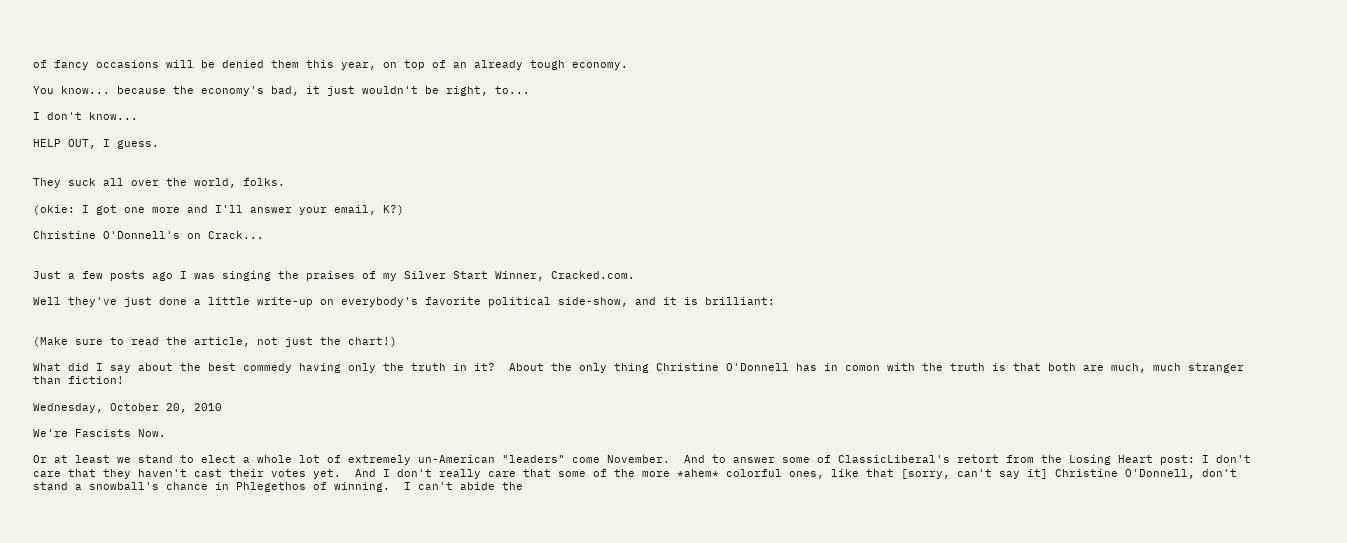of fancy occasions will be denied them this year, on top of an already tough economy.

You know... because the economy's bad, it just wouldn't be right, to...

I don't know...

HELP OUT, I guess.


They suck all over the world, folks.

(okie: I got one more and I'll answer your email, K?)

Christine O'Donnell's on Crack...


Just a few posts ago I was singing the praises of my Silver Start Winner, Cracked.com.

Well they've just done a little write-up on everybody's favorite political side-show, and it is brilliant:


(Make sure to read the article, not just the chart!)

What did I say about the best commedy having only the truth in it?  About the only thing Christine O'Donnell has in comon with the truth is that both are much, much stranger than fiction!

Wednesday, October 20, 2010

We're Fascists Now.

Or at least we stand to elect a whole lot of extremely un-American "leaders" come November.  And to answer some of ClassicLiberal's retort from the Losing Heart post: I don't care that they haven't cast their votes yet.  And I don't really care that some of the more *ahem* colorful ones, like that [sorry, can't say it] Christine O'Donnell, don't stand a snowball's chance in Phlegethos of winning.  I can't abide the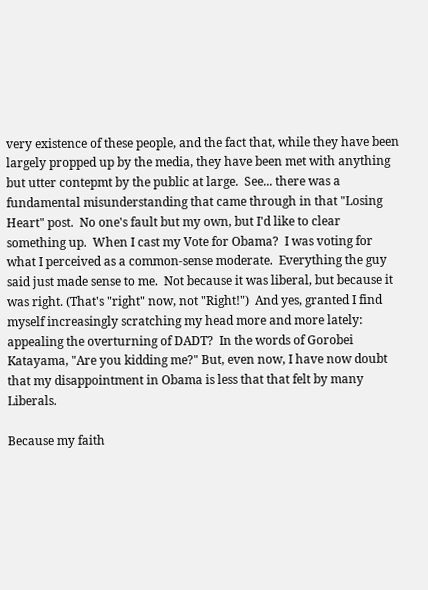very existence of these people, and the fact that, while they have been largely propped up by the media, they have been met with anything but utter contepmt by the public at large.  See... there was a fundamental misunderstanding that came through in that "Losing Heart" post.  No one's fault but my own, but I'd like to clear something up.  When I cast my Vote for Obama?  I was voting for what I perceived as a common-sense moderate.  Everything the guy said just made sense to me.  Not because it was liberal, but because it was right. (That's "right" now, not "Right!")  And yes, granted I find myself increasingly scratching my head more and more lately: appealing the overturning of DADT?  In the words of Gorobei Katayama, "Are you kidding me?" But, even now, I have now doubt that my disappointment in Obama is less that that felt by many Liberals.

Because my faith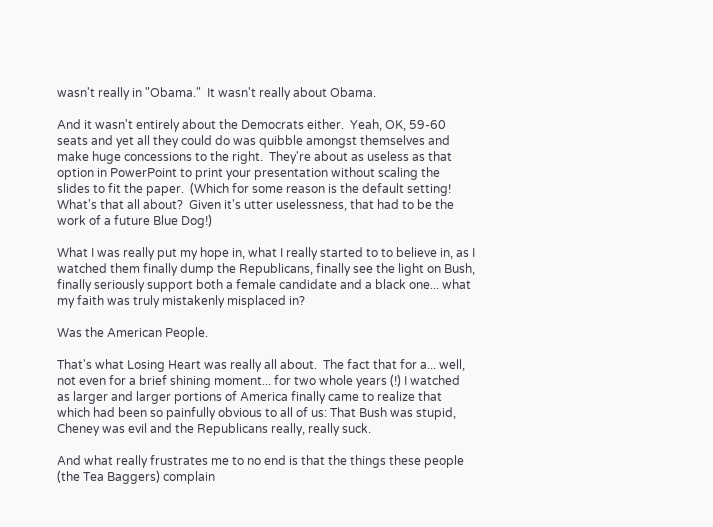wasn't really in "Obama."  It wasn't really about Obama.

And it wasn't entirely about the Democrats either.  Yeah, OK, 59-60 seats and yet all they could do was quibble amongst themselves and make huge concessions to the right.  They're about as useless as that option in PowerPoint to print your presentation without scaling the slides to fit the paper.  (Which for some reason is the default setting!  What's that all about?  Given it's utter uselessness, that had to be the work of a future Blue Dog!)

What I was really put my hope in, what I really started to to believe in, as I watched them finally dump the Republicans, finally see the light on Bush, finally seriously support both a female candidate and a black one... what my faith was truly mistakenly misplaced in?

Was the American People.

That's what Losing Heart was really all about.  The fact that for a... well, not even for a brief shining moment... for two whole years (!) I watched as larger and larger portions of America finally came to realize that which had been so painfully obvious to all of us: That Bush was stupid, Cheney was evil and the Republicans really, really suck.

And what really frustrates me to no end is that the things these people (the Tea Baggers) complain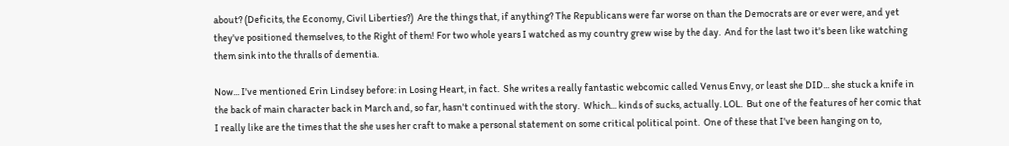about? (Deficits, the Economy, Civil Liberties?)  Are the things that, if anything? The Republicans were far worse on than the Democrats are or ever were, and yet they've positioned themselves, to the Right of them! For two whole years I watched as my country grew wise by the day.  And for the last two it's been like watching them sink into the thralls of dementia.

Now... I've mentioned Erin Lindsey before: in Losing Heart, in fact.  She writes a really fantastic webcomic called Venus Envy, or least she DID... she stuck a knife in the back of main character back in March and, so far, hasn't continued with the story.  Which... kinds of sucks, actually. LOL.  But one of the features of her comic that I really like are the times that the she uses her craft to make a personal statement on some critical political point.  One of these that I've been hanging on to,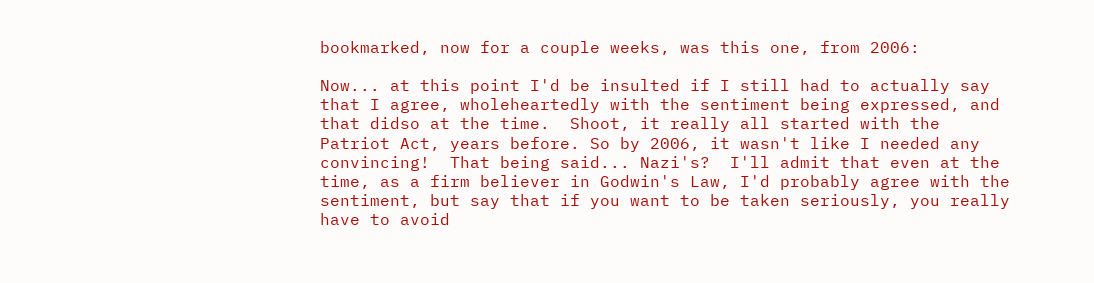bookmarked, now for a couple weeks, was this one, from 2006:

Now... at this point I'd be insulted if I still had to actually say that I agree, wholeheartedly with the sentiment being expressed, and that didso at the time.  Shoot, it really all started with the Patriot Act, years before. So by 2006, it wasn't like I needed any convincing!  That being said... Nazi's?  I'll admit that even at the time, as a firm believer in Godwin's Law, I'd probably agree with the sentiment, but say that if you want to be taken seriously, you really have to avoid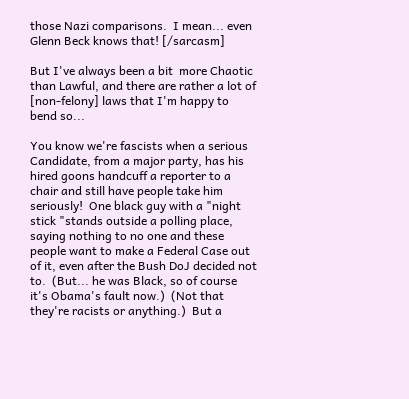those Nazi comparisons.  I mean... even Glenn Beck knows that! [/sarcasm]

But I've always been a bit  more Chaotic than Lawful, and there are rather a lot of [non-felony] laws that I'm happy to bend so...

You know we're fascists when a serious Candidate, from a major party, has his hired goons handcuff a reporter to a chair and still have people take him seriously!  One black guy with a "night stick "stands outside a polling place, saying nothing to no one and these people want to make a Federal Case out of it, even after the Bush DoJ decided not to.  (But... he was Black, so of course it's Obama's fault now.)  (Not that they're racists or anything.)  But a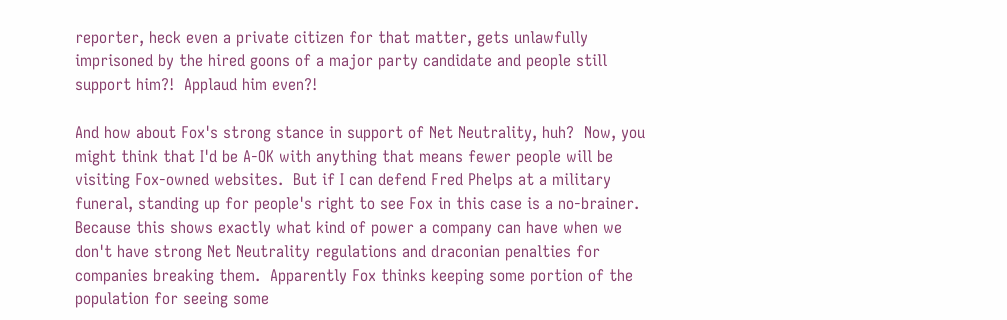reporter, heck even a private citizen for that matter, gets unlawfully imprisoned by the hired goons of a major party candidate and people still support him?!  Applaud him even?!

And how about Fox's strong stance in support of Net Neutrality, huh?  Now, you might think that I'd be A-OK with anything that means fewer people will be visiting Fox-owned websites.  But if I can defend Fred Phelps at a military funeral, standing up for people's right to see Fox in this case is a no-brainer.  Because this shows exactly what kind of power a company can have when we don't have strong Net Neutrality regulations and draconian penalties for companies breaking them.  Apparently Fox thinks keeping some portion of the population for seeing some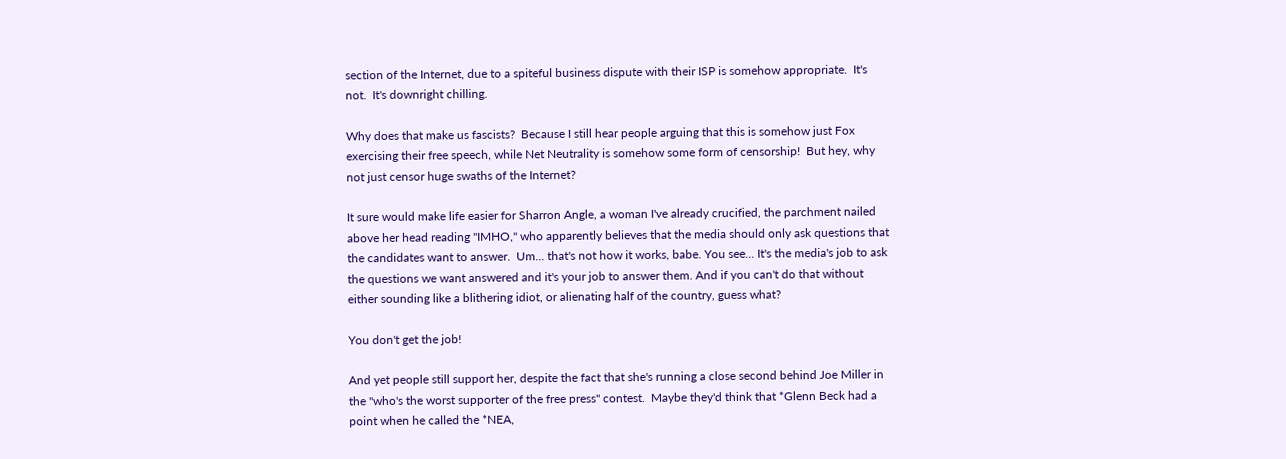section of the Internet, due to a spiteful business dispute with their ISP is somehow appropriate.  It's not.  It's downright chilling.

Why does that make us fascists?  Because I still hear people arguing that this is somehow just Fox exercising their free speech, while Net Neutrality is somehow some form of censorship!  But hey, why not just censor huge swaths of the Internet?

It sure would make life easier for Sharron Angle, a woman I've already crucified, the parchment nailed above her head reading "IMHO," who apparently believes that the media should only ask questions that the candidates want to answer.  Um... that's not how it works, babe. You see... It's the media's job to ask the questions we want answered and it's your job to answer them. And if you can't do that without either sounding like a blithering idiot, or alienating half of the country, guess what?

You don't get the job!

And yet people still support her, despite the fact that she's running a close second behind Joe Miller in the "who's the worst supporter of the free press" contest.  Maybe they'd think that *Glenn Beck had a point when he called the *NEA,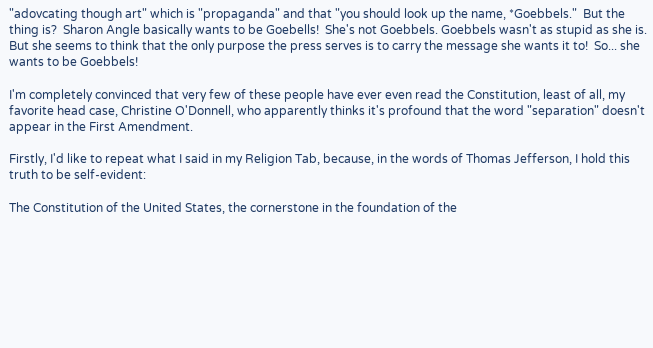"adovcating though art" which is "propaganda" and that "you should look up the name, *Goebbels."  But the thing is?  Sharon Angle basically wants to be Goebells!  She's not Goebbels. Goebbels wasn't as stupid as she is.  But she seems to think that the only purpose the press serves is to carry the message she wants it to!  So... she wants to be Goebbels!

I'm completely convinced that very few of these people have ever even read the Constitution, least of all, my favorite head case, Christine O'Donnell, who apparently thinks it's profound that the word "separation" doesn't appear in the First Amendment.

Firstly, I'd like to repeat what I said in my Religion Tab, because, in the words of Thomas Jefferson, I hold this truth to be self-evident:

The Constitution of the United States, the cornerstone in the foundation of the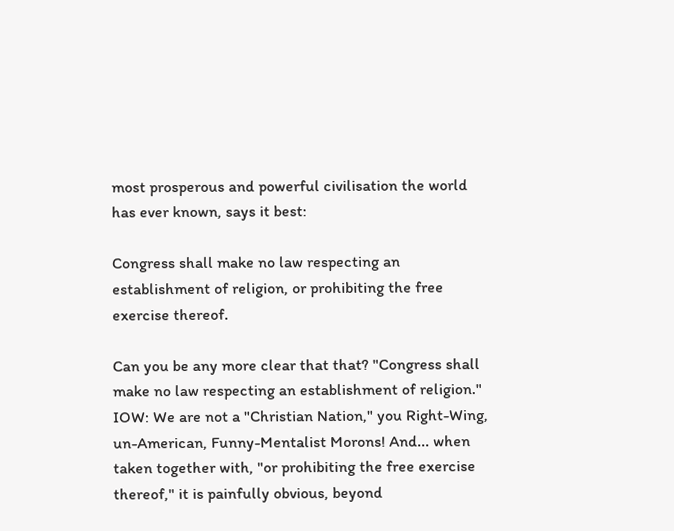most prosperous and powerful civilisation the world has ever known, says it best:

Congress shall make no law respecting an establishment of religion, or prohibiting the free exercise thereof.

Can you be any more clear that that? "Congress shall make no law respecting an establishment of religion." IOW: We are not a "Christian Nation," you Right-Wing, un-American, Funny-Mentalist Morons! And... when taken together with, "or prohibiting the free exercise thereof," it is painfully obvious, beyond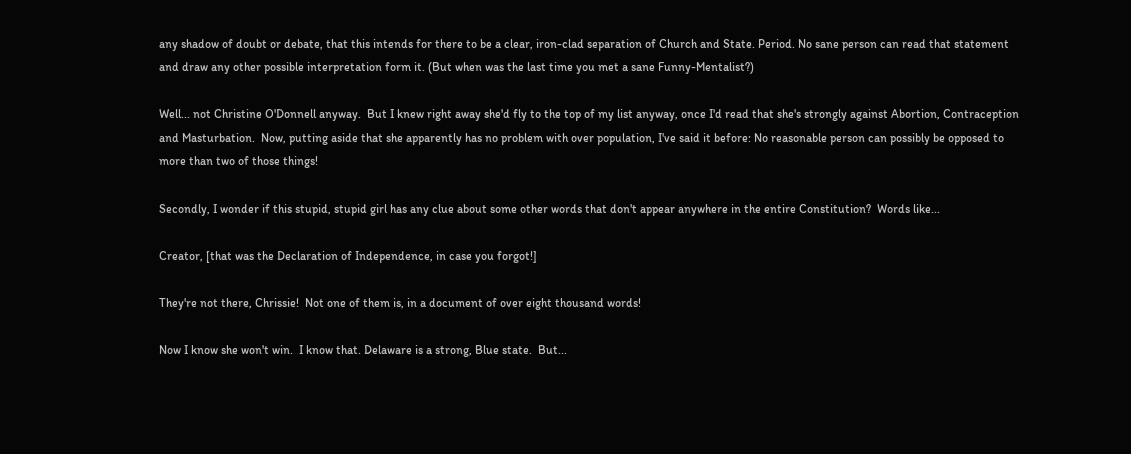any shadow of doubt or debate, that this intends for there to be a clear, iron-clad separation of Church and State. Period. No sane person can read that statement and draw any other possible interpretation form it. (But when was the last time you met a sane Funny-Mentalist?)

Well... not Christine O'Donnell anyway.  But I knew right away she'd fly to the top of my list anyway, once I'd read that she's strongly against Abortion, Contraception and Masturbation.  Now, putting aside that she apparently has no problem with over population, I've said it before: No reasonable person can possibly be opposed to more than two of those things!

Secondly, I wonder if this stupid, stupid girl has any clue about some other words that don't appear anywhere in the entire Constitution?  Words like...

Creator, [that was the Declaration of Independence, in case you forgot!]

They're not there, Chrissie!  Not one of them is, in a document of over eight thousand words!

Now I know she won't win.  I know that. Delaware is a strong, Blue state.  But...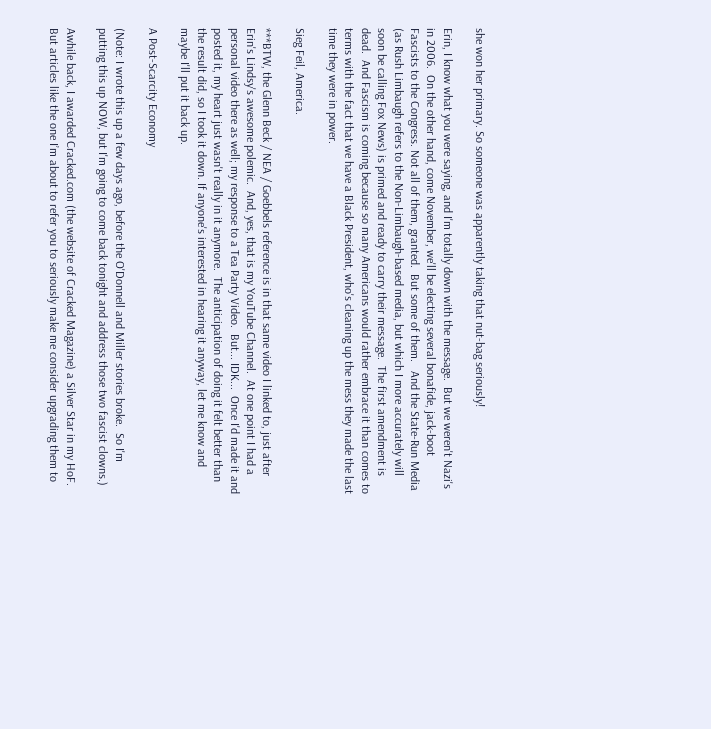she won her primary. So someone was apparently taking that nut-bag seriously!

Erin, I know what you were saying, and I'm totally down with the message.  But we weren't Nazi's in 2006.  On the other hand, come November, we'll be electing several bonafide, jack-boot Fascists to the Congress. Not all of them, granted.  But some of them.   And the State-Run Media (as Rush Limbaugh refers to the Non-Limbaugh-based media, but which I more accurately will soon be calling Fox News) is primed and ready to carry their message.  The first amendment is dead.  And Fascism is coming because so many Americans would rather embrace it than comes to terms with the fact that we have a Black President, who's cleaning up the mess they made the last time they were in power.

Sieg Feil, America.

***BTW, the Glenn Beck / NEA / Goebbels reference is in that same video I linked to, just after Erin's Lindsy's awesome polemic.  And, yes, that is my YouTube Channel.  At one point I had a personal video there as well; my response to a Tea Party Video.  But... IDK...  Once I'd made it and posted it, my heart just wasn't really in it anymore.  The anticipation of doing it felt better than the result did, so I took it down. If anyone's interested in hearing it anyway, let me know and maybe I'll put it back up.

A Post-Scarcity Economy

(Note: I wrote this up a few days ago, before the O'Donnell and Miller stories broke.  So I'm putting this up NOW, but I'm going to come back tonight and address those two fascist clowns.)

Awhile back, I awarded Cracked.com (the website of Cracked Magazine) a Silver Star in my HoF. But articles like the one I’m about to refer you to seriously make me consider upgrading them to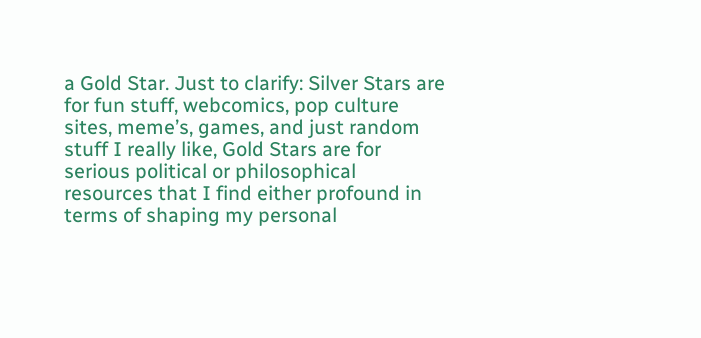a Gold Star. Just to clarify: Silver Stars are for fun stuff, webcomics, pop culture sites, meme’s, games, and just random stuff I really like, Gold Stars are for serious political or philosophical resources that I find either profound in terms of shaping my personal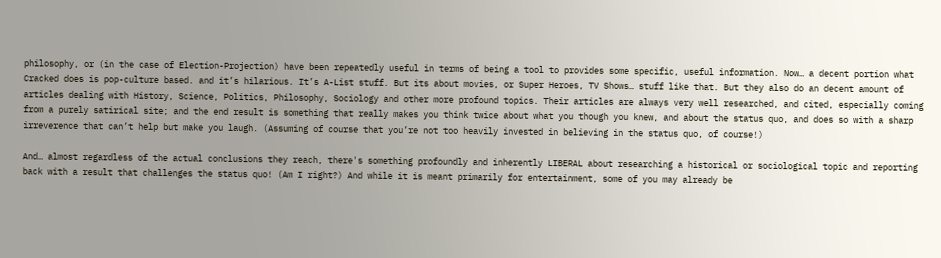philosophy, or (in the case of Election-Projection) have been repeatedly useful in terms of being a tool to provides some specific, useful information. Now… a decent portion what Cracked does is pop-culture based. and it’s hilarious. It’s A-List stuff. But its about movies, or Super Heroes, TV Shows… stuff like that. But they also do an decent amount of articles dealing with History, Science, Politics, Philosophy, Sociology and other more profound topics. Their articles are always very well researched, and cited, especially coming from a purely satirical site; and the end result is something that really makes you think twice about what you though you knew, and about the status quo, and does so with a sharp irreverence that can’t help but make you laugh. (Assuming of course that you’re not too heavily invested in believing in the status quo, of course!)

And… almost regardless of the actual conclusions they reach, there's something profoundly and inherently LIBERAL about researching a historical or sociological topic and reporting back with a result that challenges the status quo! (Am I right?) And while it is meant primarily for entertainment, some of you may already be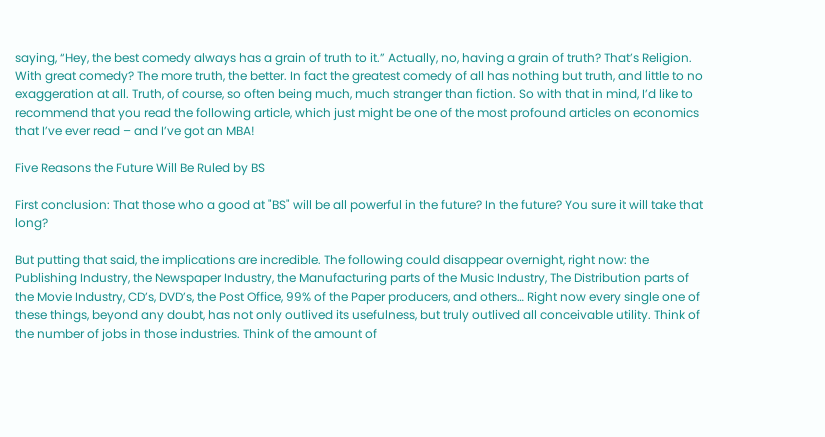saying, “Hey, the best comedy always has a grain of truth to it.” Actually, no, having a grain of truth? That’s Religion. With great comedy? The more truth, the better. In fact the greatest comedy of all has nothing but truth, and little to no exaggeration at all. Truth, of course, so often being much, much stranger than fiction. So with that in mind, I’d like to recommend that you read the following article, which just might be one of the most profound articles on economics that I’ve ever read – and I’ve got an MBA!

Five Reasons the Future Will Be Ruled by BS

First conclusion: That those who a good at "BS" will be all powerful in the future? In the future? You sure it will take that long?

But putting that said, the implications are incredible. The following could disappear overnight, right now: the Publishing Industry, the Newspaper Industry, the Manufacturing parts of the Music Industry, The Distribution parts of the Movie Industry, CD’s, DVD’s, the Post Office, 99% of the Paper producers, and others… Right now every single one of these things, beyond any doubt, has not only outlived its usefulness, but truly outlived all conceivable utility. Think of the number of jobs in those industries. Think of the amount of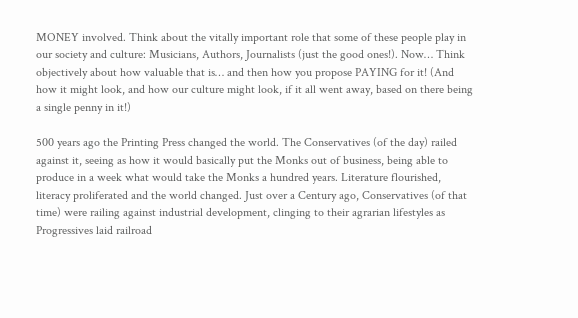MONEY involved. Think about the vitally important role that some of these people play in our society and culture: Musicians, Authors, Journalists (just the good ones!). Now… Think objectively about how valuable that is… and then how you propose PAYING for it! (And how it might look, and how our culture might look, if it all went away, based on there being a single penny in it!)

500 years ago the Printing Press changed the world. The Conservatives (of the day) railed against it, seeing as how it would basically put the Monks out of business, being able to produce in a week what would take the Monks a hundred years. Literature flourished, literacy proliferated and the world changed. Just over a Century ago, Conservatives (of that time) were railing against industrial development, clinging to their agrarian lifestyles as Progressives laid railroad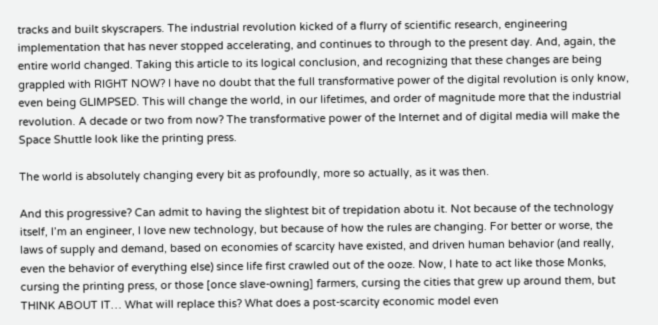tracks and built skyscrapers. The industrial revolution kicked of a flurry of scientific research, engineering implementation that has never stopped accelerating, and continues to through to the present day. And, again, the entire world changed. Taking this article to its logical conclusion, and recognizing that these changes are being grappled with RIGHT NOW? I have no doubt that the full transformative power of the digital revolution is only know, even being GLIMPSED. This will change the world, in our lifetimes, and order of magnitude more that the industrial revolution. A decade or two from now? The transformative power of the Internet and of digital media will make the Space Shuttle look like the printing press.

The world is absolutely changing every bit as profoundly, more so actually, as it was then.

And this progressive? Can admit to having the slightest bit of trepidation abotu it. Not because of the technology itself, I’m an engineer, I love new technology, but because of how the rules are changing. For better or worse, the laws of supply and demand, based on economies of scarcity have existed, and driven human behavior (and really, even the behavior of everything else) since life first crawled out of the ooze. Now, I hate to act like those Monks, cursing the printing press, or those [once slave-owning] farmers, cursing the cities that grew up around them, but THINK ABOUT IT… What will replace this? What does a post-scarcity economic model even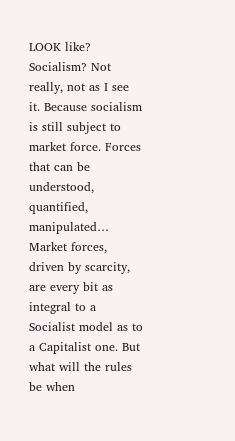LOOK like? Socialism? Not really, not as I see it. Because socialism is still subject to market force. Forces that can be understood, quantified, manipulated… Market forces, driven by scarcity, are every bit as integral to a Socialist model as to a Capitalist one. But what will the rules be when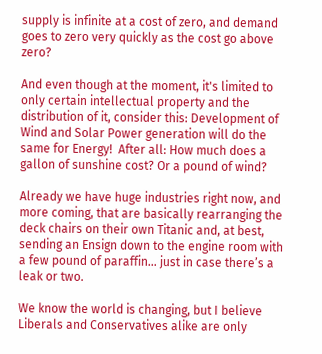supply is infinite at a cost of zero, and demand goes to zero very quickly as the cost go above zero?

And even though at the moment, it's limited to only certain intellectual property and the distribution of it, consider this: Development of Wind and Solar Power generation will do the same for Energy!  After all: How much does a gallon of sunshine cost? Or a pound of wind?

Already we have huge industries right now, and more coming, that are basically rearranging the deck chairs on their own Titanic and, at best, sending an Ensign down to the engine room with a few pound of paraffin… just in case there’s a leak or two.

We know the world is changing, but I believe Liberals and Conservatives alike are only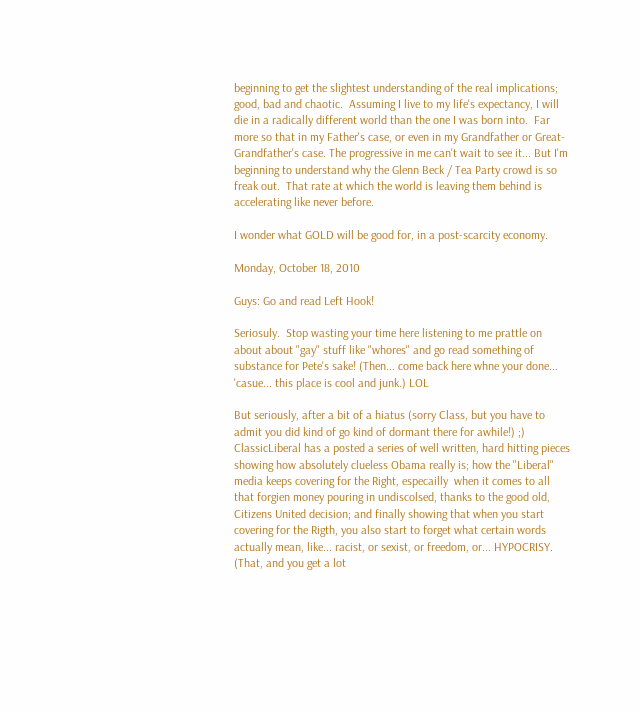beginning to get the slightest understanding of the real implications; good, bad and chaotic.  Assuming I live to my life's expectancy, I will die in a radically different world than the one I was born into.  Far more so that in my Father's case, or even in my Grandfather or Great-Grandfather's case. The progressive in me can't wait to see it... But I'm beginning to understand why the Glenn Beck / Tea Party crowd is so freak out.  That rate at which the world is leaving them behind is accelerating like never before.

I wonder what GOLD will be good for, in a post-scarcity economy.

Monday, October 18, 2010

Guys: Go and read Left Hook!

Seriosuly.  Stop wasting your time here listening to me prattle on about about "gay" stuff like "whores" and go read something of substance for Pete's sake! (Then... come back here whne your done... 'casue... this place is cool and junk.) LOL

But seriously, after a bit of a hiatus (sorry Class, but you have to admit you did kind of go kind of dormant there for awhile!) ;) ClassicLiberal has a posted a series of well written, hard hitting pieces showing how absolutely clueless Obama really is; how the "Liberal" media keeps covering for the Right, especailly  when it comes to all that forgien money pouring in undiscolsed, thanks to the good old, Citizens United decision; and finally showing that when you start covering for the Rigth, you also start to forget what certain words actually mean, like... racist, or sexist, or freedom, or... HYPOCRISY.  (That, and you get a lot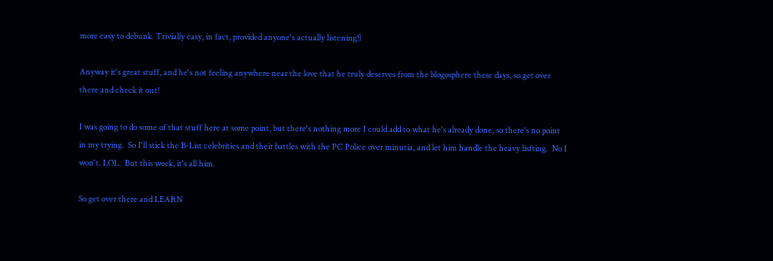more easy to debunk. Trivially easy, in fact, provided anyone's actually listening!)

Anyway it's great stuff, and he's not feeling anywhere near the love that he truly deserves from the blogosphere these days, so get over there and check it out!

I was going to do some of that stuff here at some point, but there's nothing more I could add to what he's already done, so there's no point in my trying.  So I'll stick the B-List celebrities and their battles with the PC Police over minutia, and let him handle the heavy lisfting.  No I won't. LOL.  But this week, it's all him.

So get over there and LEARN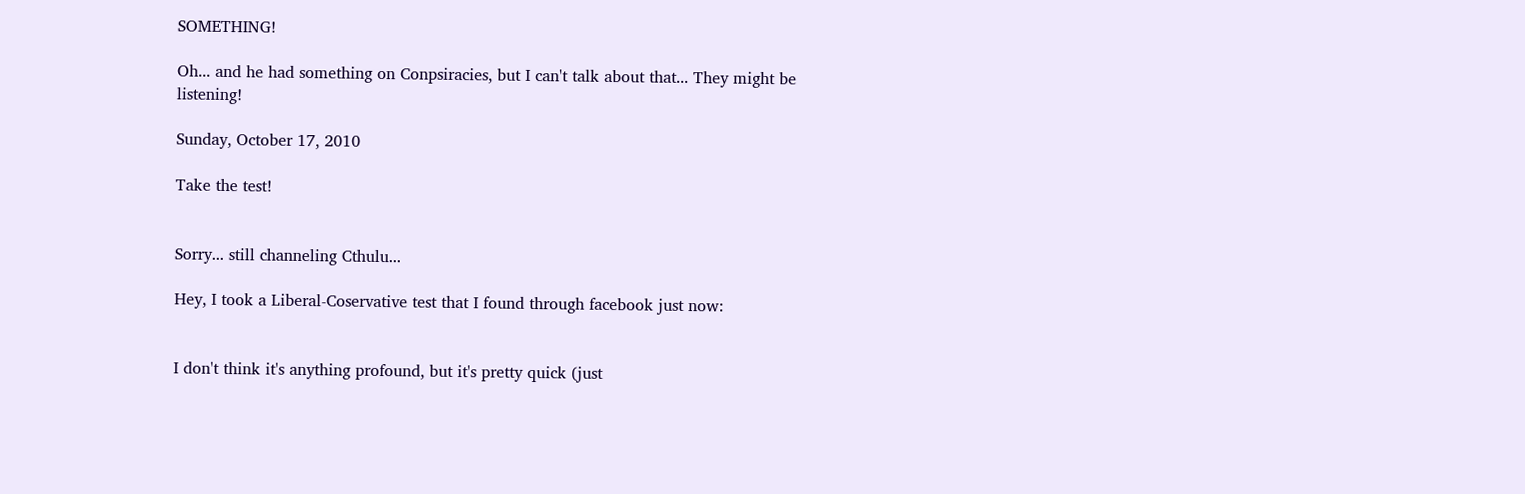SOMETHING!

Oh... and he had something on Conpsiracies, but I can't talk about that... They might be listening!

Sunday, October 17, 2010

Take the test!


Sorry... still channeling Cthulu...

Hey, I took a Liberal-Coservative test that I found through facebook just now:


I don't think it's anything profound, but it's pretty quick (just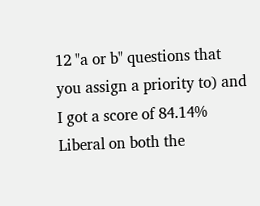12 "a or b" questions that you assign a priority to) and I got a score of 84.14% Liberal on both the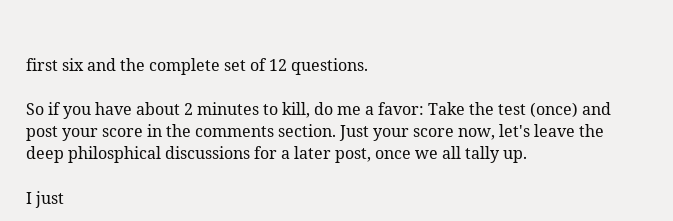first six and the complete set of 12 questions.

So if you have about 2 minutes to kill, do me a favor: Take the test (once) and post your score in the comments section. Just your score now, let's leave the deep philosphical discussions for a later post, once we all tally up.

I just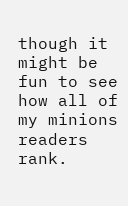though it might be fun to see how all of my minions readers rank.